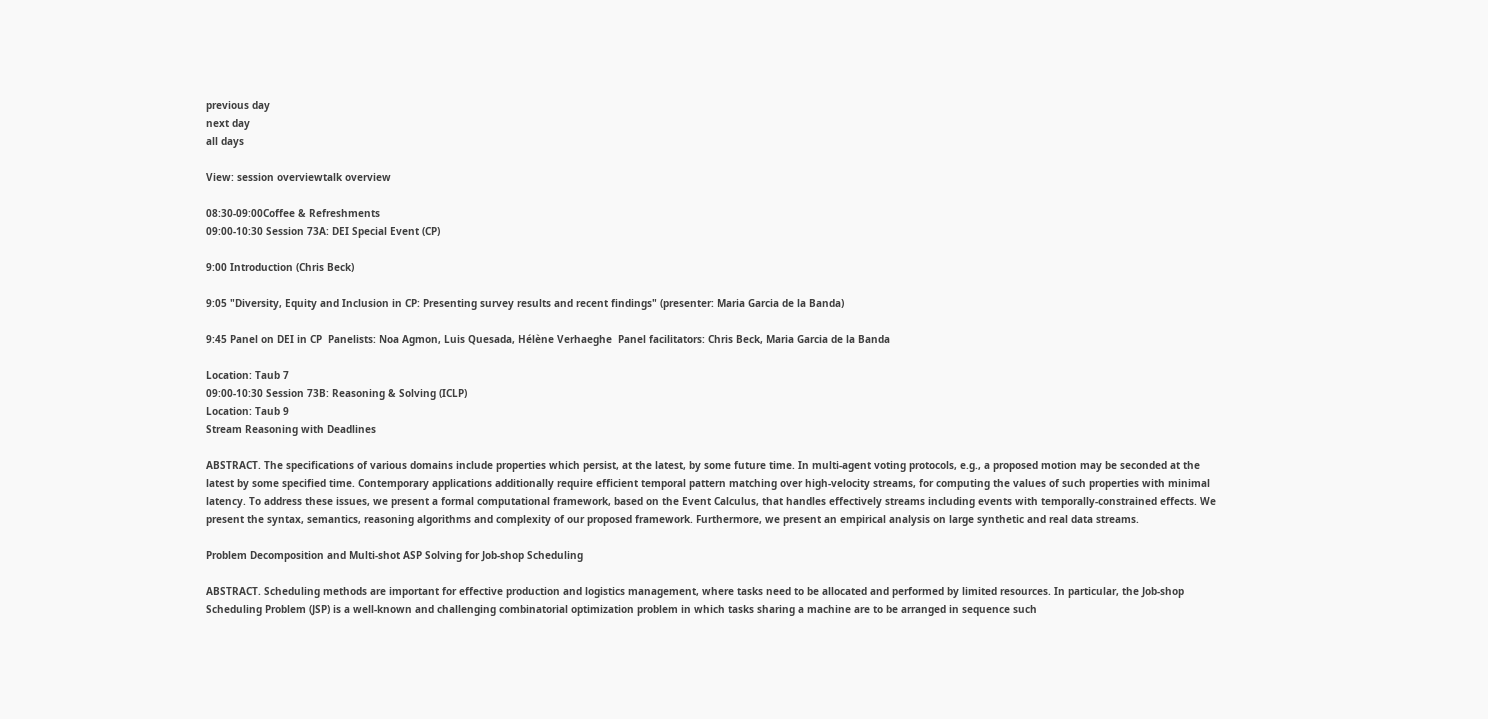previous day
next day
all days

View: session overviewtalk overview

08:30-09:00Coffee & Refreshments
09:00-10:30 Session 73A: DEI Special Event (CP)

9:00 Introduction (Chris Beck)

9:05 "Diversity, Equity and Inclusion in CP: Presenting survey results and recent findings" (presenter: Maria Garcia de la Banda)

9:45 Panel on DEI in CP  Panelists: Noa Agmon, Luis Quesada, Hélène Verhaeghe  Panel facilitators: Chris Beck, Maria Garcia de la Banda

Location: Taub 7
09:00-10:30 Session 73B: Reasoning & Solving (ICLP)
Location: Taub 9
Stream Reasoning with Deadlines

ABSTRACT. The specifications of various domains include properties which persist, at the latest, by some future time. In multi-agent voting protocols, e.g., a proposed motion may be seconded at the latest by some specified time. Contemporary applications additionally require efficient temporal pattern matching over high-velocity streams, for computing the values of such properties with minimal latency. To address these issues, we present a formal computational framework, based on the Event Calculus, that handles effectively streams including events with temporally-constrained effects. We present the syntax, semantics, reasoning algorithms and complexity of our proposed framework. Furthermore, we present an empirical analysis on large synthetic and real data streams.

Problem Decomposition and Multi-shot ASP Solving for Job-shop Scheduling

ABSTRACT. Scheduling methods are important for effective production and logistics management, where tasks need to be allocated and performed by limited resources. In particular, the Job-shop Scheduling Problem (JSP) is a well-known and challenging combinatorial optimization problem in which tasks sharing a machine are to be arranged in sequence such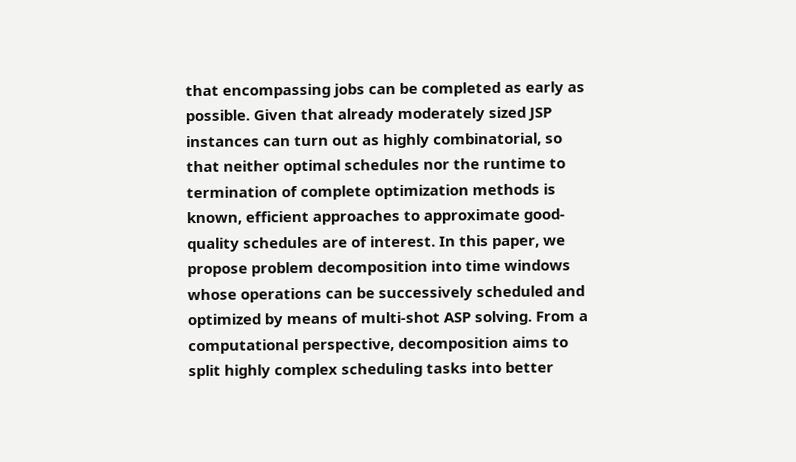that encompassing jobs can be completed as early as possible. Given that already moderately sized JSP instances can turn out as highly combinatorial, so that neither optimal schedules nor the runtime to termination of complete optimization methods is known, efficient approaches to approximate good-quality schedules are of interest. In this paper, we propose problem decomposition into time windows whose operations can be successively scheduled and optimized by means of multi-shot ASP solving. From a computational perspective, decomposition aims to split highly complex scheduling tasks into better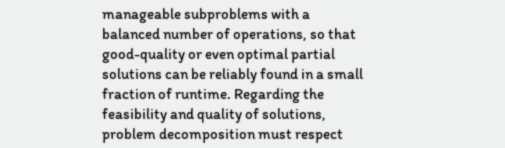manageable subproblems with a balanced number of operations, so that good-quality or even optimal partial solutions can be reliably found in a small fraction of runtime. Regarding the feasibility and quality of solutions, problem decomposition must respect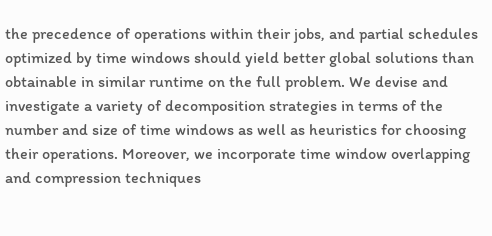the precedence of operations within their jobs, and partial schedules optimized by time windows should yield better global solutions than obtainable in similar runtime on the full problem. We devise and investigate a variety of decomposition strategies in terms of the number and size of time windows as well as heuristics for choosing their operations. Moreover, we incorporate time window overlapping and compression techniques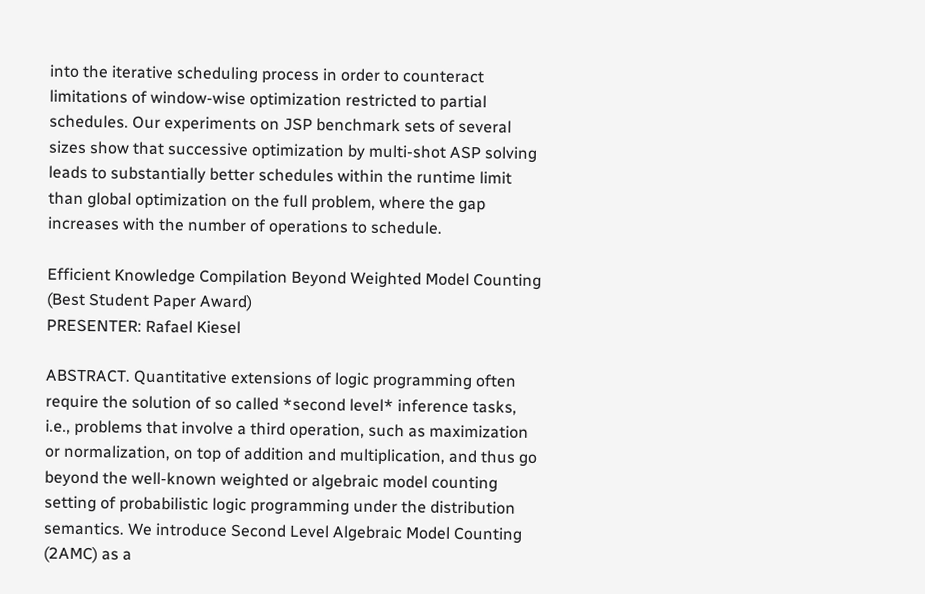into the iterative scheduling process in order to counteract limitations of window-wise optimization restricted to partial schedules. Our experiments on JSP benchmark sets of several sizes show that successive optimization by multi-shot ASP solving leads to substantially better schedules within the runtime limit than global optimization on the full problem, where the gap increases with the number of operations to schedule.

Efficient Knowledge Compilation Beyond Weighted Model Counting (Best Student Paper Award)
PRESENTER: Rafael Kiesel

ABSTRACT. Quantitative extensions of logic programming often require the solution of so called *second level* inference tasks, i.e., problems that involve a third operation, such as maximization or normalization, on top of addition and multiplication, and thus go beyond the well-known weighted or algebraic model counting setting of probabilistic logic programming under the distribution semantics. We introduce Second Level Algebraic Model Counting (2AMC) as a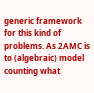generic framework for this kind of problems. As 2AMC is to (algebraic) model counting what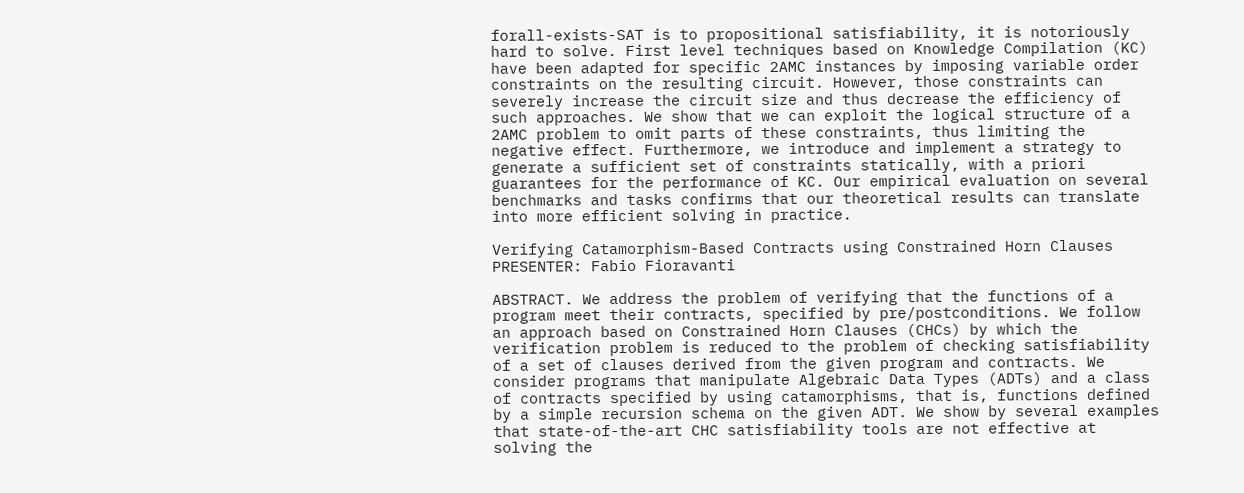forall-exists-SAT is to propositional satisfiability, it is notoriously hard to solve. First level techniques based on Knowledge Compilation (KC) have been adapted for specific 2AMC instances by imposing variable order constraints on the resulting circuit. However, those constraints can severely increase the circuit size and thus decrease the efficiency of such approaches. We show that we can exploit the logical structure of a 2AMC problem to omit parts of these constraints, thus limiting the negative effect. Furthermore, we introduce and implement a strategy to generate a sufficient set of constraints statically, with a priori guarantees for the performance of KC. Our empirical evaluation on several benchmarks and tasks confirms that our theoretical results can translate into more efficient solving in practice.

Verifying Catamorphism-Based Contracts using Constrained Horn Clauses
PRESENTER: Fabio Fioravanti

ABSTRACT. We address the problem of verifying that the functions of a program meet their contracts, specified by pre/postconditions. We follow an approach based on Constrained Horn Clauses (CHCs) by which the verification problem is reduced to the problem of checking satisfiability of a set of clauses derived from the given program and contracts. We consider programs that manipulate Algebraic Data Types (ADTs) and a class of contracts specified by using catamorphisms, that is, functions defined by a simple recursion schema on the given ADT. We show by several examples that state-of-the-art CHC satisfiability tools are not effective at solving the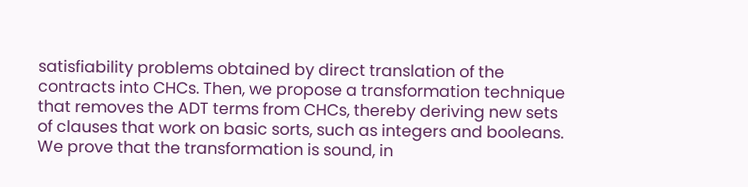satisfiability problems obtained by direct translation of the contracts into CHCs. Then, we propose a transformation technique that removes the ADT terms from CHCs, thereby deriving new sets of clauses that work on basic sorts, such as integers and booleans. We prove that the transformation is sound, in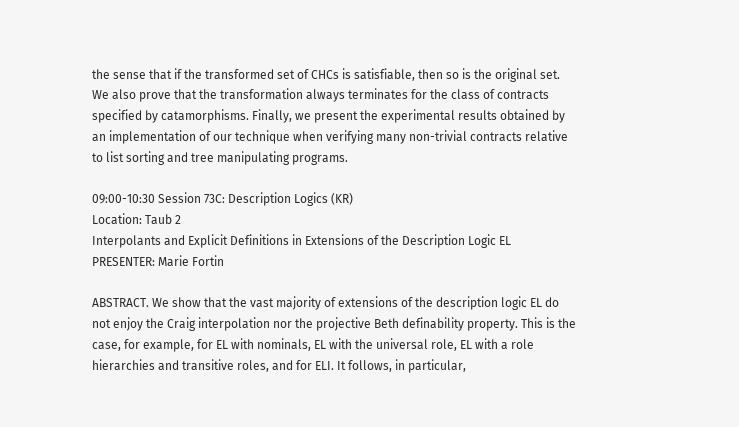the sense that if the transformed set of CHCs is satisfiable, then so is the original set. We also prove that the transformation always terminates for the class of contracts specified by catamorphisms. Finally, we present the experimental results obtained by an implementation of our technique when verifying many non-trivial contracts relative to list sorting and tree manipulating programs.

09:00-10:30 Session 73C: Description Logics (KR)
Location: Taub 2
Interpolants and Explicit Definitions in Extensions of the Description Logic EL
PRESENTER: Marie Fortin

ABSTRACT. We show that the vast majority of extensions of the description logic EL do not enjoy the Craig interpolation nor the projective Beth definability property. This is the case, for example, for EL with nominals, EL with the universal role, EL with a role hierarchies and transitive roles, and for ELI. It follows, in particular,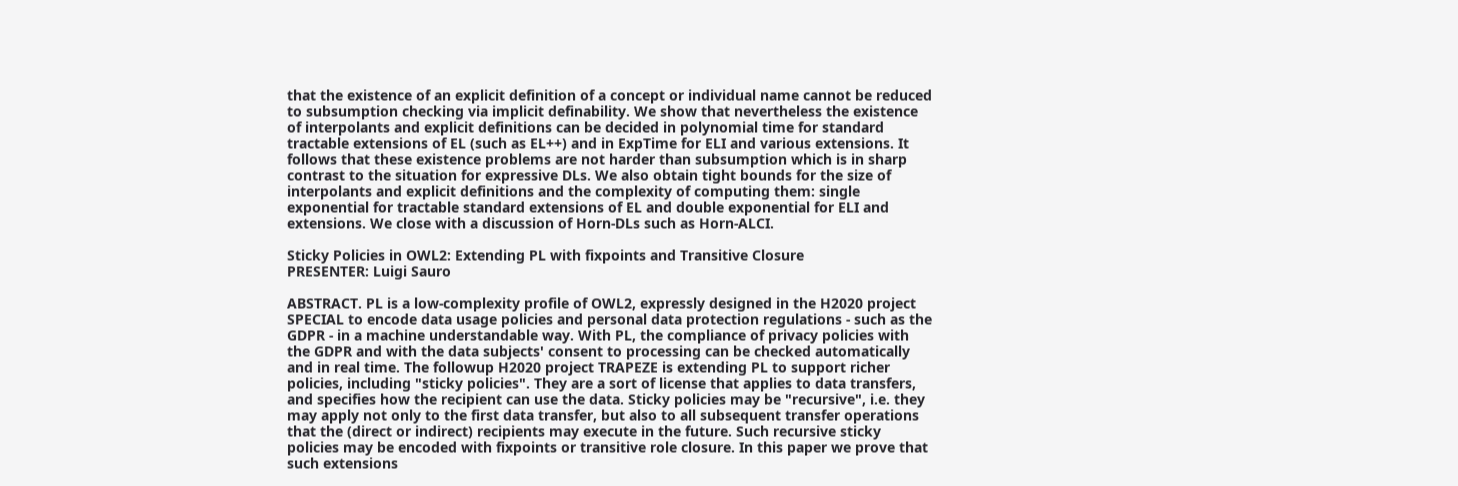that the existence of an explicit definition of a concept or individual name cannot be reduced to subsumption checking via implicit definability. We show that nevertheless the existence of interpolants and explicit definitions can be decided in polynomial time for standard tractable extensions of EL (such as EL++) and in ExpTime for ELI and various extensions. It follows that these existence problems are not harder than subsumption which is in sharp contrast to the situation for expressive DLs. We also obtain tight bounds for the size of interpolants and explicit definitions and the complexity of computing them: single exponential for tractable standard extensions of EL and double exponential for ELI and extensions. We close with a discussion of Horn-DLs such as Horn-ALCI.

Sticky Policies in OWL2: Extending PL with fixpoints and Transitive Closure
PRESENTER: Luigi Sauro

ABSTRACT. PL is a low-complexity profile of OWL2, expressly designed in the H2020 project SPECIAL to encode data usage policies and personal data protection regulations - such as the GDPR - in a machine understandable way. With PL, the compliance of privacy policies with the GDPR and with the data subjects' consent to processing can be checked automatically and in real time. The followup H2020 project TRAPEZE is extending PL to support richer policies, including "sticky policies". They are a sort of license that applies to data transfers, and specifies how the recipient can use the data. Sticky policies may be "recursive", i.e. they may apply not only to the first data transfer, but also to all subsequent transfer operations that the (direct or indirect) recipients may execute in the future. Such recursive sticky policies may be encoded with fixpoints or transitive role closure. In this paper we prove that such extensions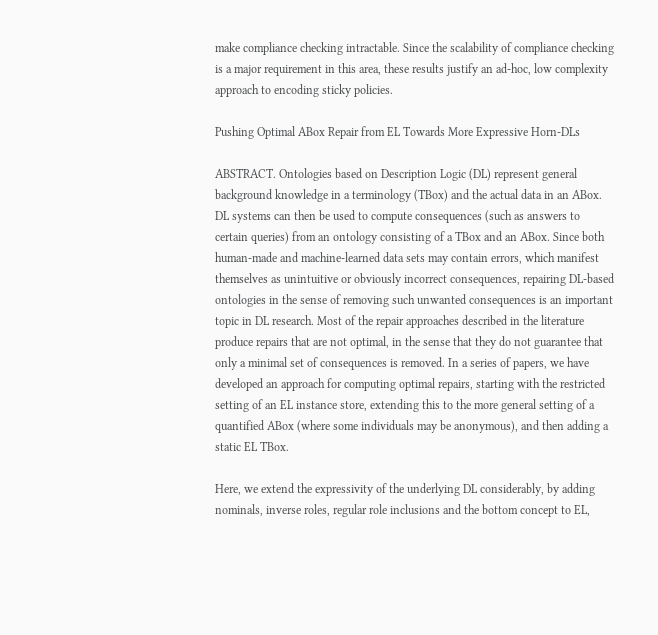make compliance checking intractable. Since the scalability of compliance checking is a major requirement in this area, these results justify an ad-hoc, low complexity approach to encoding sticky policies.

Pushing Optimal ABox Repair from EL Towards More Expressive Horn-DLs

ABSTRACT. Ontologies based on Description Logic (DL) represent general background knowledge in a terminology (TBox) and the actual data in an ABox. DL systems can then be used to compute consequences (such as answers to certain queries) from an ontology consisting of a TBox and an ABox. Since both human-made and machine-learned data sets may contain errors, which manifest themselves as unintuitive or obviously incorrect consequences, repairing DL-based ontologies in the sense of removing such unwanted consequences is an important topic in DL research. Most of the repair approaches described in the literature produce repairs that are not optimal, in the sense that they do not guarantee that only a minimal set of consequences is removed. In a series of papers, we have developed an approach for computing optimal repairs, starting with the restricted setting of an EL instance store, extending this to the more general setting of a quantified ABox (where some individuals may be anonymous), and then adding a static EL TBox.

Here, we extend the expressivity of the underlying DL considerably, by adding nominals, inverse roles, regular role inclusions and the bottom concept to EL,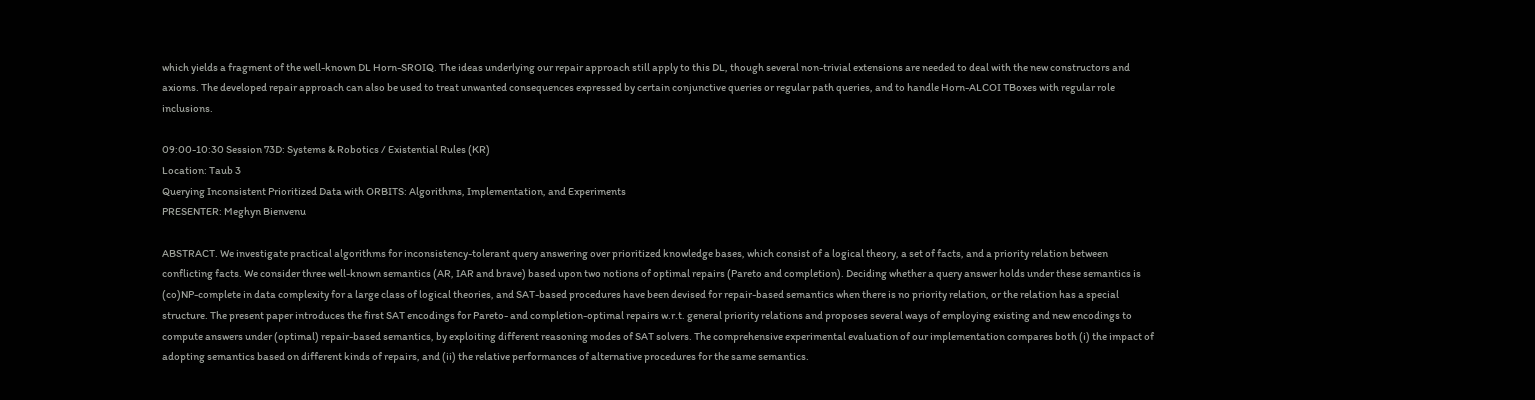which yields a fragment of the well-known DL Horn-SROIQ. The ideas underlying our repair approach still apply to this DL, though several non-trivial extensions are needed to deal with the new constructors and axioms. The developed repair approach can also be used to treat unwanted consequences expressed by certain conjunctive queries or regular path queries, and to handle Horn-ALCOI TBoxes with regular role inclusions.

09:00-10:30 Session 73D: Systems & Robotics / Existential Rules (KR)
Location: Taub 3
Querying Inconsistent Prioritized Data with ORBITS: Algorithms, Implementation, and Experiments
PRESENTER: Meghyn Bienvenu

ABSTRACT. We investigate practical algorithms for inconsistency-tolerant query answering over prioritized knowledge bases, which consist of a logical theory, a set of facts, and a priority relation between conflicting facts. We consider three well-known semantics (AR, IAR and brave) based upon two notions of optimal repairs (Pareto and completion). Deciding whether a query answer holds under these semantics is (co)NP-complete in data complexity for a large class of logical theories, and SAT-based procedures have been devised for repair-based semantics when there is no priority relation, or the relation has a special structure. The present paper introduces the first SAT encodings for Pareto- and completion-optimal repairs w.r.t. general priority relations and proposes several ways of employing existing and new encodings to compute answers under (optimal) repair-based semantics, by exploiting different reasoning modes of SAT solvers. The comprehensive experimental evaluation of our implementation compares both (i) the impact of adopting semantics based on different kinds of repairs, and (ii) the relative performances of alternative procedures for the same semantics.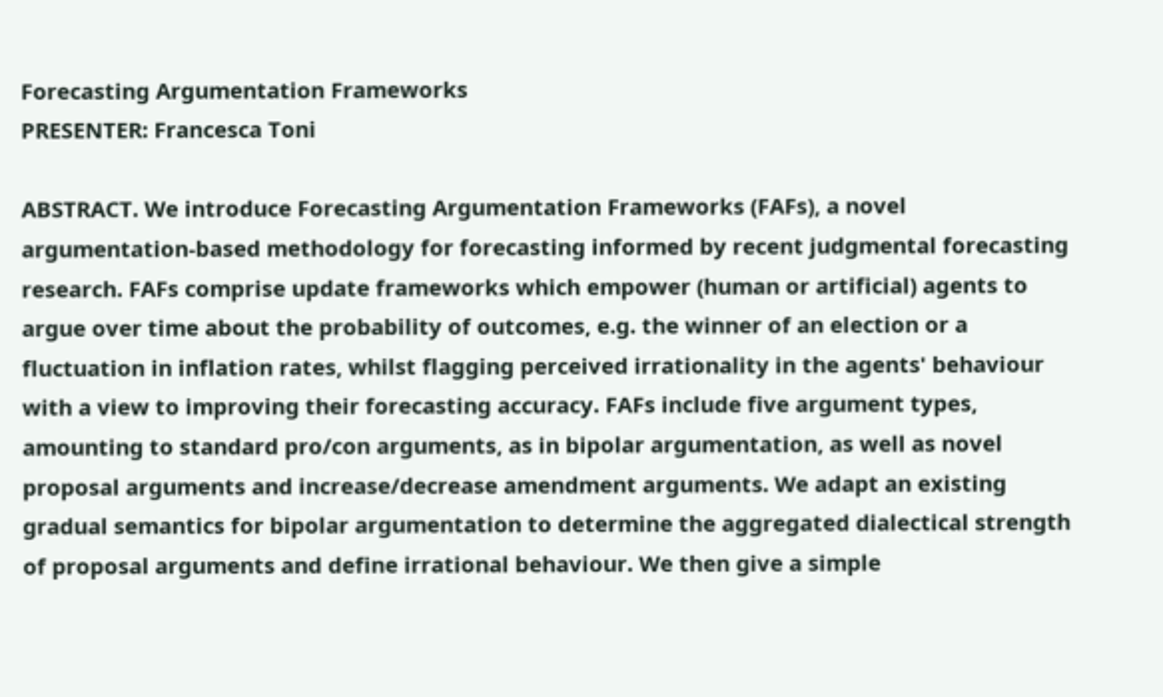Forecasting Argumentation Frameworks
PRESENTER: Francesca Toni

ABSTRACT. We introduce Forecasting Argumentation Frameworks (FAFs), a novel argumentation-based methodology for forecasting informed by recent judgmental forecasting research. FAFs comprise update frameworks which empower (human or artificial) agents to argue over time about the probability of outcomes, e.g. the winner of an election or a fluctuation in inflation rates, whilst flagging perceived irrationality in the agents' behaviour with a view to improving their forecasting accuracy. FAFs include five argument types, amounting to standard pro/con arguments, as in bipolar argumentation, as well as novel proposal arguments and increase/decrease amendment arguments. We adapt an existing gradual semantics for bipolar argumentation to determine the aggregated dialectical strength of proposal arguments and define irrational behaviour. We then give a simple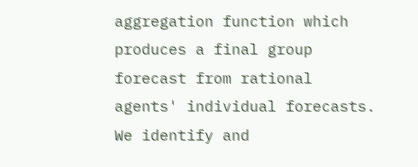aggregation function which produces a final group forecast from rational agents' individual forecasts. We identify and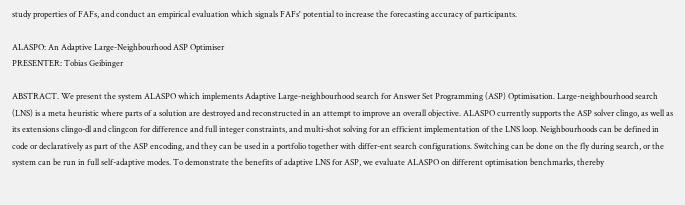study properties of FAFs, and conduct an empirical evaluation which signals FAFs' potential to increase the forecasting accuracy of participants.

ALASPO: An Adaptive Large-Neighbourhood ASP Optimiser
PRESENTER: Tobias Geibinger

ABSTRACT. We present the system ALASPO which implements Adaptive Large-neighbourhood search for Answer Set Programming (ASP) Optimisation. Large-neighbourhood search (LNS) is a meta heuristic where parts of a solution are destroyed and reconstructed in an attempt to improve an overall objective. ALASPO currently supports the ASP solver clingo, as well as its extensions clingo-dl and clingcon for difference and full integer constraints, and multi-shot solving for an efficient implementation of the LNS loop. Neighbourhoods can be defined in code or declaratively as part of the ASP encoding, and they can be used in a portfolio together with differ-ent search configurations. Switching can be done on the fly during search, or the system can be run in full self-adaptive modes. To demonstrate the benefits of adaptive LNS for ASP, we evaluate ALASPO on different optimisation benchmarks, thereby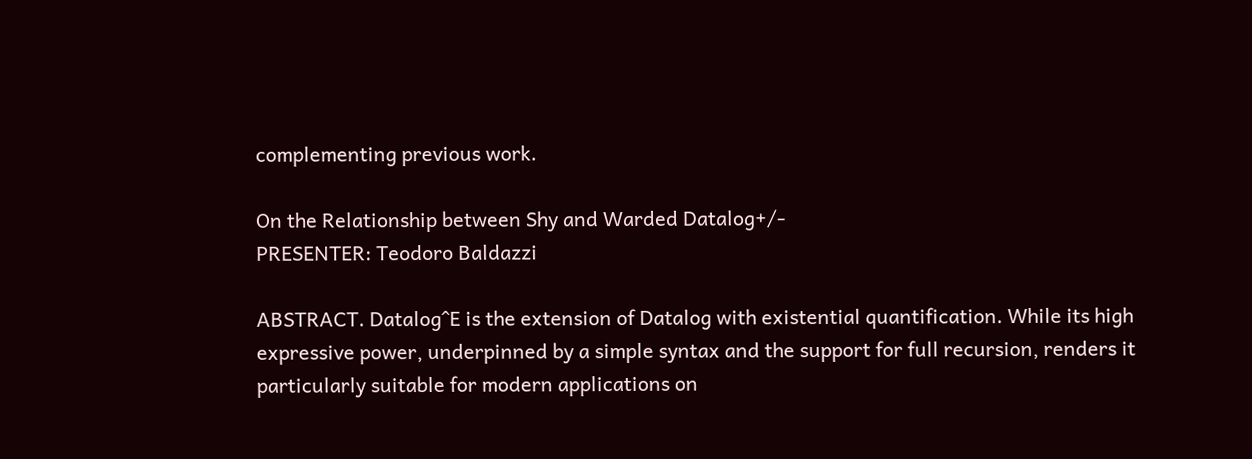complementing previous work.

On the Relationship between Shy and Warded Datalog+/-
PRESENTER: Teodoro Baldazzi

ABSTRACT. Datalog^E is the extension of Datalog with existential quantification. While its high expressive power, underpinned by a simple syntax and the support for full recursion, renders it particularly suitable for modern applications on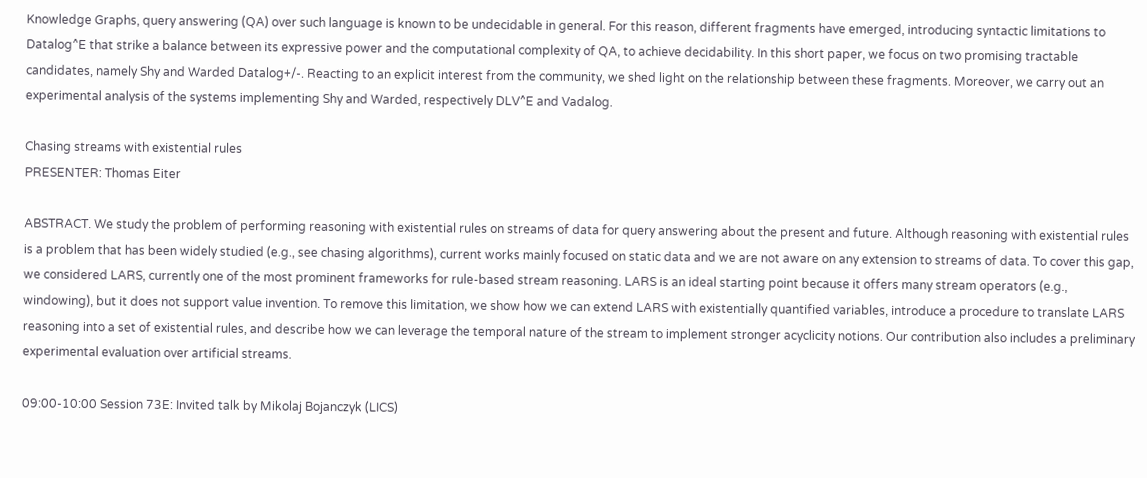Knowledge Graphs, query answering (QA) over such language is known to be undecidable in general. For this reason, different fragments have emerged, introducing syntactic limitations to Datalog^E that strike a balance between its expressive power and the computational complexity of QA, to achieve decidability. In this short paper, we focus on two promising tractable candidates, namely Shy and Warded Datalog+/-. Reacting to an explicit interest from the community, we shed light on the relationship between these fragments. Moreover, we carry out an experimental analysis of the systems implementing Shy and Warded, respectively DLV^E and Vadalog.

Chasing streams with existential rules
PRESENTER: Thomas Eiter

ABSTRACT. We study the problem of performing reasoning with existential rules on streams of data for query answering about the present and future. Although reasoning with existential rules is a problem that has been widely studied (e.g., see chasing algorithms), current works mainly focused on static data and we are not aware on any extension to streams of data. To cover this gap, we considered LARS, currently one of the most prominent frameworks for rule-based stream reasoning. LARS is an ideal starting point because it offers many stream operators (e.g., windowing), but it does not support value invention. To remove this limitation, we show how we can extend LARS with existentially quantified variables, introduce a procedure to translate LARS reasoning into a set of existential rules, and describe how we can leverage the temporal nature of the stream to implement stronger acyclicity notions. Our contribution also includes a preliminary experimental evaluation over artificial streams.

09:00-10:00 Session 73E: Invited talk by Mikolaj Bojanczyk (LICS)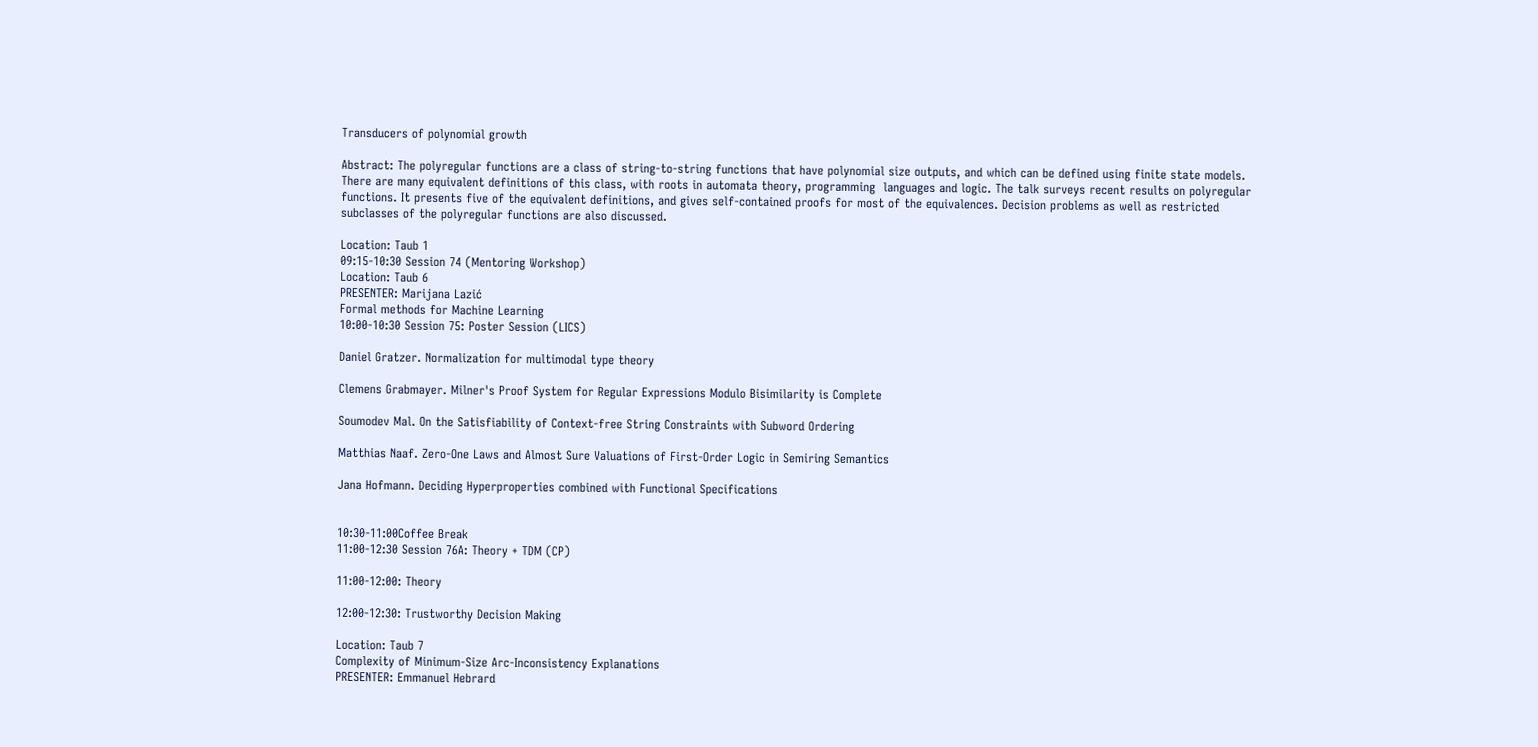Transducers of polynomial growth

Abstract: The polyregular functions are a class of string-to-string functions that have polynomial size outputs, and which can be defined using finite state models. There are many equivalent definitions of this class, with roots in automata theory, programming  languages and logic. The talk surveys recent results on polyregular functions. It presents five of the equivalent definitions, and gives self-contained proofs for most of the equivalences. Decision problems as well as restricted subclasses of the polyregular functions are also discussed.

Location: Taub 1
09:15-10:30 Session 74 (Mentoring Workshop)
Location: Taub 6
PRESENTER: Marijana Lazić
Formal methods for Machine Learning
10:00-10:30 Session 75: Poster Session (LICS)

Daniel Gratzer. Normalization for multimodal type theory

Clemens Grabmayer. Milner's Proof System for Regular Expressions Modulo Bisimilarity is Complete

Soumodev Mal. On the Satisfiability of Context-free String Constraints with Subword Ordering

Matthias Naaf. Zero-One Laws and Almost Sure Valuations of First-Order Logic in Semiring Semantics

Jana Hofmann. Deciding Hyperproperties combined with Functional Specifications


10:30-11:00Coffee Break
11:00-12:30 Session 76A: Theory + TDM (CP)

11:00-12:00: Theory

12:00-12:30: Trustworthy Decision Making

Location: Taub 7
Complexity of Minimum-Size Arc-Inconsistency Explanations
PRESENTER: Emmanuel Hebrard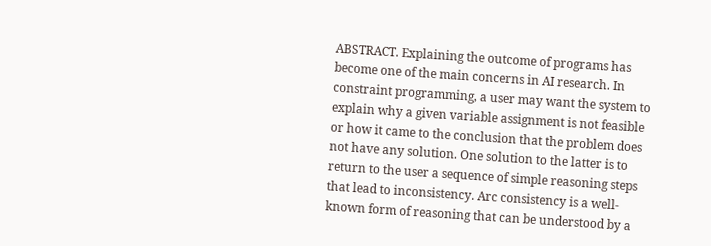ABSTRACT. Explaining the outcome of programs has become one of the main concerns in AI research. In constraint programming, a user may want the system to explain why a given variable assignment is not feasible or how it came to the conclusion that the problem does not have any solution. One solution to the latter is to return to the user a sequence of simple reasoning steps that lead to inconsistency. Arc consistency is a well-known form of reasoning that can be understood by a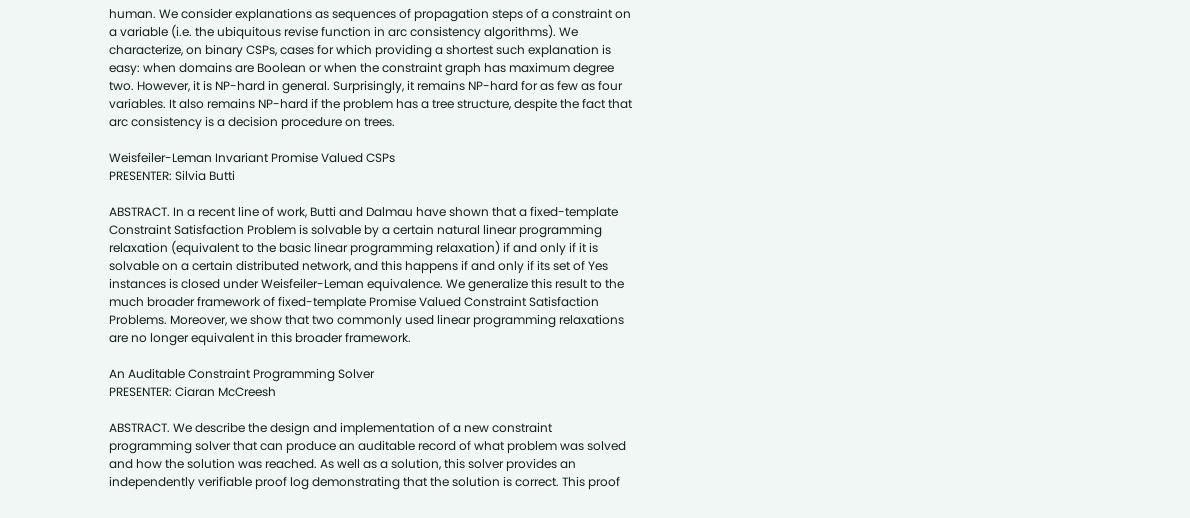human. We consider explanations as sequences of propagation steps of a constraint on a variable (i.e. the ubiquitous revise function in arc consistency algorithms). We characterize, on binary CSPs, cases for which providing a shortest such explanation is easy: when domains are Boolean or when the constraint graph has maximum degree two. However, it is NP-hard in general. Surprisingly, it remains NP-hard for as few as four variables. It also remains NP-hard if the problem has a tree structure, despite the fact that arc consistency is a decision procedure on trees.

Weisfeiler-Leman Invariant Promise Valued CSPs
PRESENTER: Silvia Butti

ABSTRACT. In a recent line of work, Butti and Dalmau have shown that a fixed-template Constraint Satisfaction Problem is solvable by a certain natural linear programming relaxation (equivalent to the basic linear programming relaxation) if and only if it is solvable on a certain distributed network, and this happens if and only if its set of Yes instances is closed under Weisfeiler-Leman equivalence. We generalize this result to the much broader framework of fixed-template Promise Valued Constraint Satisfaction Problems. Moreover, we show that two commonly used linear programming relaxations are no longer equivalent in this broader framework.

An Auditable Constraint Programming Solver
PRESENTER: Ciaran McCreesh

ABSTRACT. We describe the design and implementation of a new constraint programming solver that can produce an auditable record of what problem was solved and how the solution was reached. As well as a solution, this solver provides an independently verifiable proof log demonstrating that the solution is correct. This proof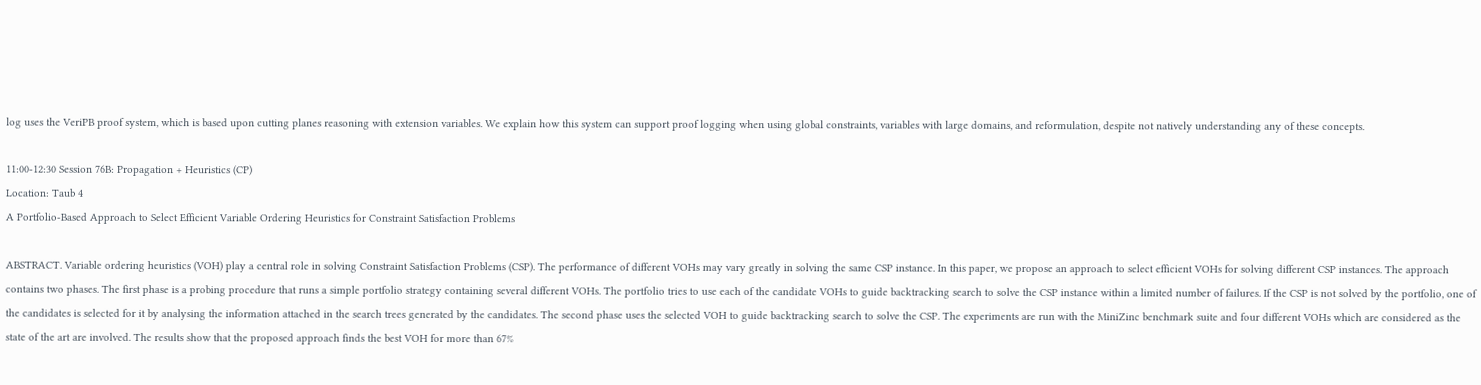log uses the VeriPB proof system, which is based upon cutting planes reasoning with extension variables. We explain how this system can support proof logging when using global constraints, variables with large domains, and reformulation, despite not natively understanding any of these concepts.

11:00-12:30 Session 76B: Propagation + Heuristics (CP)
Location: Taub 4
A Portfolio-Based Approach to Select Efficient Variable Ordering Heuristics for Constraint Satisfaction Problems

ABSTRACT. Variable ordering heuristics (VOH) play a central role in solving Constraint Satisfaction Problems (CSP). The performance of different VOHs may vary greatly in solving the same CSP instance. In this paper, we propose an approach to select efficient VOHs for solving different CSP instances. The approach contains two phases. The first phase is a probing procedure that runs a simple portfolio strategy containing several different VOHs. The portfolio tries to use each of the candidate VOHs to guide backtracking search to solve the CSP instance within a limited number of failures. If the CSP is not solved by the portfolio, one of the candidates is selected for it by analysing the information attached in the search trees generated by the candidates. The second phase uses the selected VOH to guide backtracking search to solve the CSP. The experiments are run with the MiniZinc benchmark suite and four different VOHs which are considered as the state of the art are involved. The results show that the proposed approach finds the best VOH for more than 67%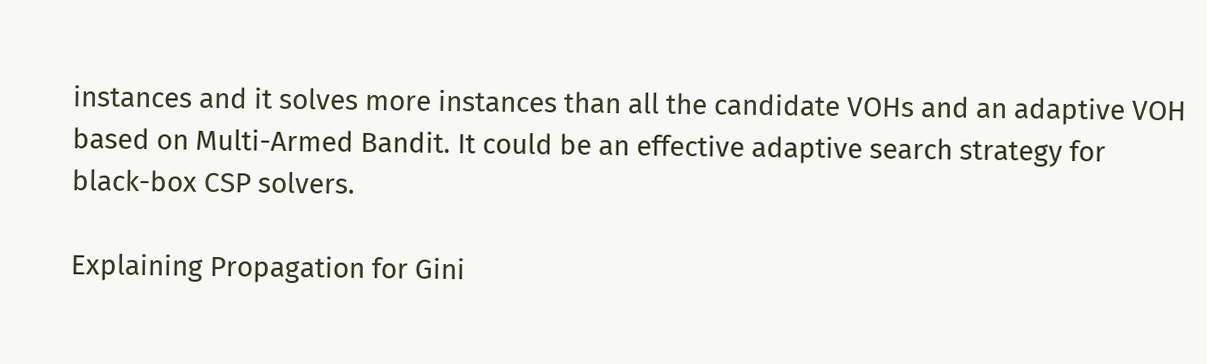instances and it solves more instances than all the candidate VOHs and an adaptive VOH based on Multi-Armed Bandit. It could be an effective adaptive search strategy for black-box CSP solvers.

Explaining Propagation for Gini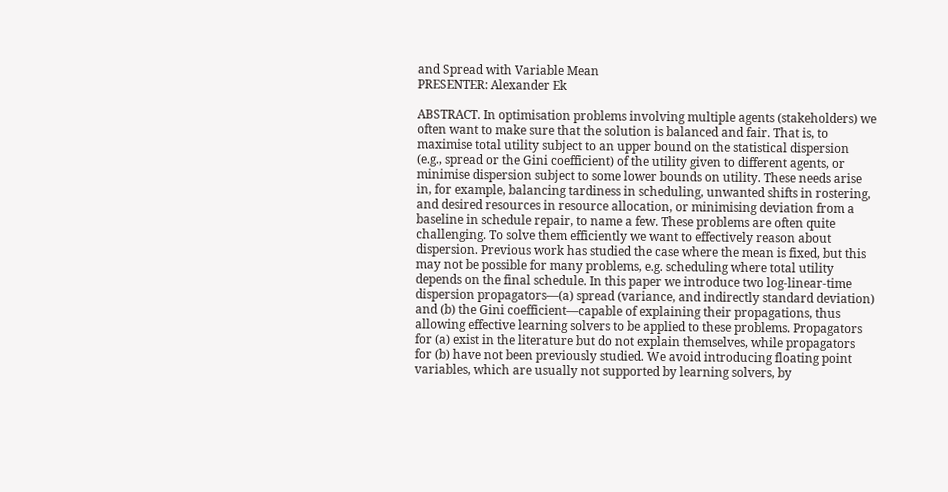and Spread with Variable Mean
PRESENTER: Alexander Ek

ABSTRACT. In optimisation problems involving multiple agents (stakeholders) we often want to make sure that the solution is balanced and fair. That is, to maximise total utility subject to an upper bound on the statistical dispersion (e.g., spread or the Gini coefficient) of the utility given to different agents, or minimise dispersion subject to some lower bounds on utility. These needs arise in, for example, balancing tardiness in scheduling, unwanted shifts in rostering, and desired resources in resource allocation, or minimising deviation from a baseline in schedule repair, to name a few. These problems are often quite challenging. To solve them efficiently we want to effectively reason about dispersion. Previous work has studied the case where the mean is fixed, but this may not be possible for many problems, e.g. scheduling where total utility depends on the final schedule. In this paper we introduce two log-linear-time dispersion propagators—(a) spread (variance, and indirectly standard deviation) and (b) the Gini coefficient—capable of explaining their propagations, thus allowing effective learning solvers to be applied to these problems. Propagators for (a) exist in the literature but do not explain themselves, while propagators for (b) have not been previously studied. We avoid introducing floating point variables, which are usually not supported by learning solvers, by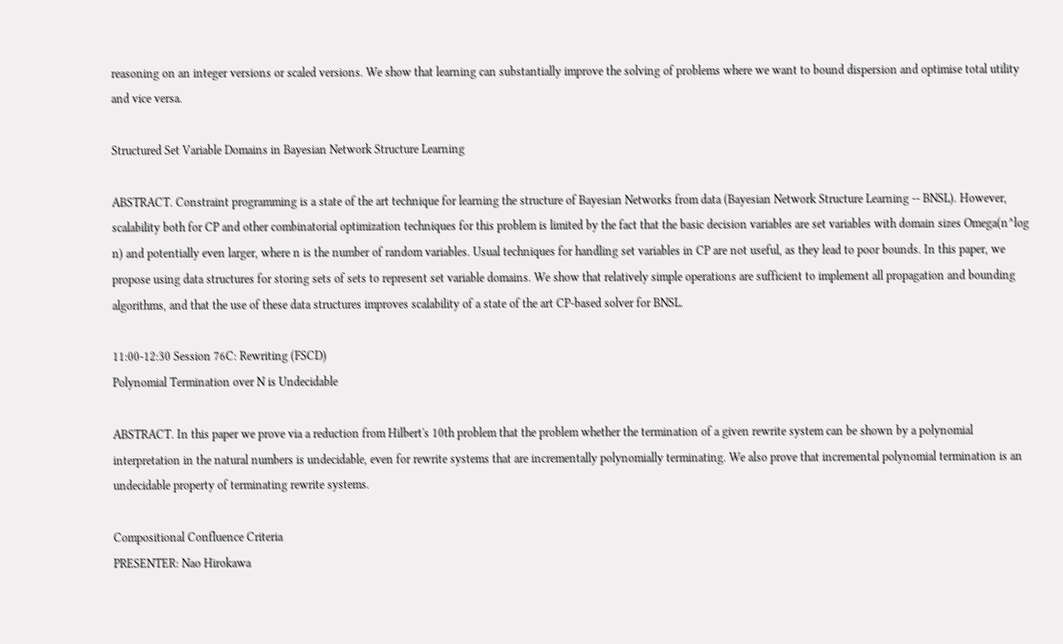reasoning on an integer versions or scaled versions. We show that learning can substantially improve the solving of problems where we want to bound dispersion and optimise total utility and vice versa.

Structured Set Variable Domains in Bayesian Network Structure Learning

ABSTRACT. Constraint programming is a state of the art technique for learning the structure of Bayesian Networks from data (Bayesian Network Structure Learning -- BNSL). However, scalability both for CP and other combinatorial optimization techniques for this problem is limited by the fact that the basic decision variables are set variables with domain sizes Omega(n^log n) and potentially even larger, where n is the number of random variables. Usual techniques for handling set variables in CP are not useful, as they lead to poor bounds. In this paper, we propose using data structures for storing sets of sets to represent set variable domains. We show that relatively simple operations are sufficient to implement all propagation and bounding algorithms, and that the use of these data structures improves scalability of a state of the art CP-based solver for BNSL.

11:00-12:30 Session 76C: Rewriting (FSCD)
Polynomial Termination over N is Undecidable

ABSTRACT. In this paper we prove via a reduction from Hilbert's 10th problem that the problem whether the termination of a given rewrite system can be shown by a polynomial interpretation in the natural numbers is undecidable, even for rewrite systems that are incrementally polynomially terminating. We also prove that incremental polynomial termination is an undecidable property of terminating rewrite systems.

Compositional Confluence Criteria
PRESENTER: Nao Hirokawa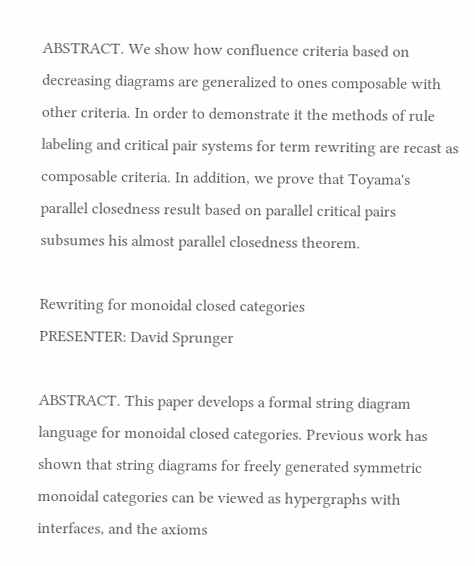ABSTRACT. We show how confluence criteria based on decreasing diagrams are generalized to ones composable with other criteria. In order to demonstrate it the methods of rule labeling and critical pair systems for term rewriting are recast as composable criteria. In addition, we prove that Toyama's parallel closedness result based on parallel critical pairs subsumes his almost parallel closedness theorem.

Rewriting for monoidal closed categories
PRESENTER: David Sprunger

ABSTRACT. This paper develops a formal string diagram language for monoidal closed categories. Previous work has shown that string diagrams for freely generated symmetric monoidal categories can be viewed as hypergraphs with interfaces, and the axioms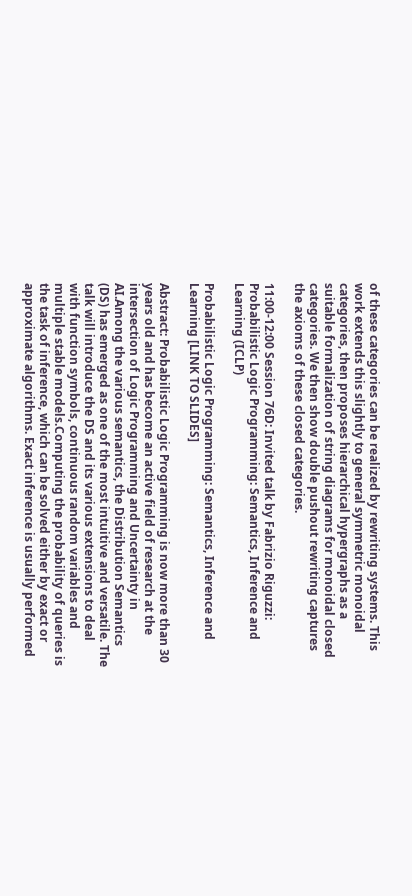of these categories can be realized by rewriting systems. This work extends this slightly to general symmetric monoidal categories, then proposes hierarchical hypergraphs as a suitable formalization of string diagrams for monoidal closed categories. We then show double pushout rewriting captures the axioms of these closed categories.

11:00-12:00 Session 76D: Invited talk by Fabrizio Riguzzi: Probabilistic Logic Programming: Semantics, Inference and Learning (ICLP)

Probabilistic Logic Programming: Semantics, Inference and Learning [LINK TO SLIDES]

Abstract: Probabilistic Logic Programming is now more than 30 years old and has become an active field of research at the intersection of Logic Programming and Uncertainty in AI.Among the various semantics, the Distribution Semantics (DS) has emerged as one of the most intuitive and versatile. The talk will introduce the DS and its various extensions to deal with function symbols, continuous random variables and multiple stable models.Computing the probability of queries is the task of inference, which can be solved either by exact or approximate algorithms. Exact inference is usually performed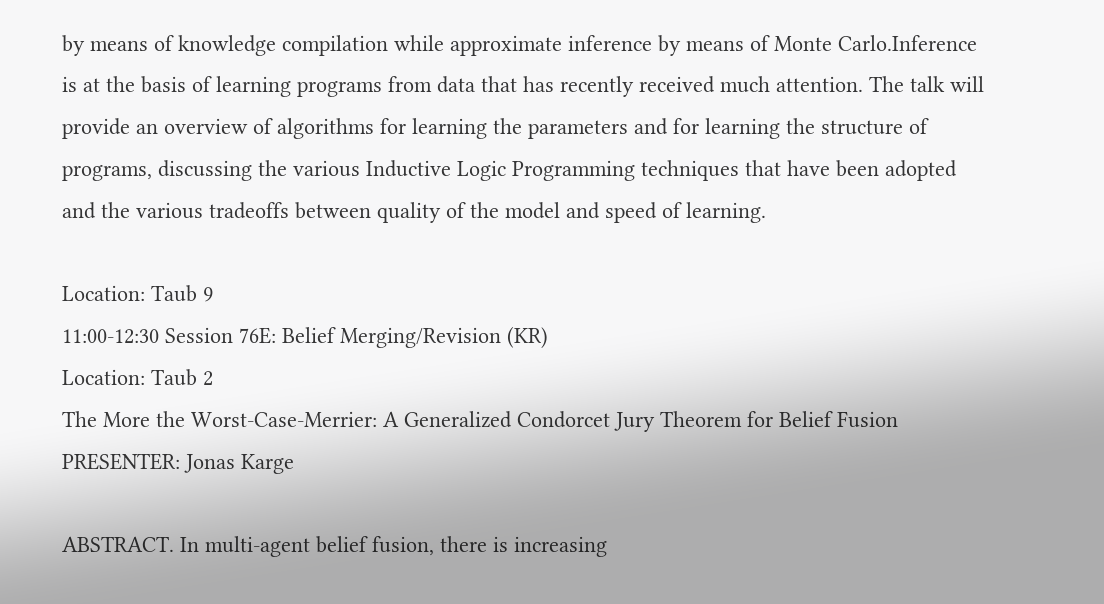by means of knowledge compilation while approximate inference by means of Monte Carlo.Inference is at the basis of learning programs from data that has recently received much attention. The talk will provide an overview of algorithms for learning the parameters and for learning the structure of programs, discussing the various Inductive Logic Programming techniques that have been adopted and the various tradeoffs between quality of the model and speed of learning.

Location: Taub 9
11:00-12:30 Session 76E: Belief Merging/Revision (KR)
Location: Taub 2
The More the Worst-Case-Merrier: A Generalized Condorcet Jury Theorem for Belief Fusion
PRESENTER: Jonas Karge

ABSTRACT. In multi-agent belief fusion, there is increasing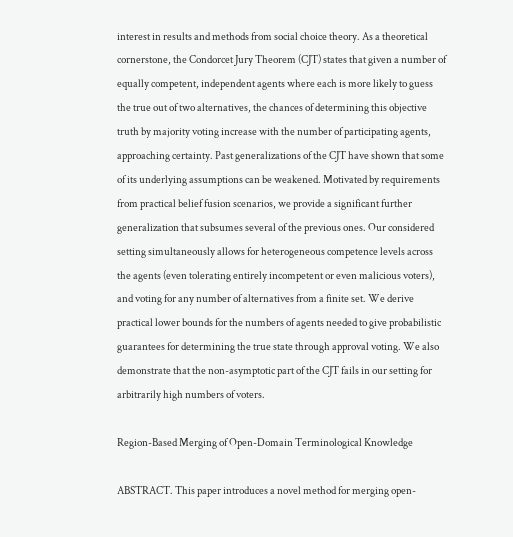interest in results and methods from social choice theory. As a theoretical cornerstone, the Condorcet Jury Theorem (CJT) states that given a number of equally competent, independent agents where each is more likely to guess the true out of two alternatives, the chances of determining this objective truth by majority voting increase with the number of participating agents, approaching certainty. Past generalizations of the CJT have shown that some of its underlying assumptions can be weakened. Motivated by requirements from practical belief fusion scenarios, we provide a significant further generalization that subsumes several of the previous ones. Our considered setting simultaneously allows for heterogeneous competence levels across the agents (even tolerating entirely incompetent or even malicious voters), and voting for any number of alternatives from a finite set. We derive practical lower bounds for the numbers of agents needed to give probabilistic guarantees for determining the true state through approval voting. We also demonstrate that the non-asymptotic part of the CJT fails in our setting for arbitrarily high numbers of voters.

Region-Based Merging of Open-Domain Terminological Knowledge

ABSTRACT. This paper introduces a novel method for merging open-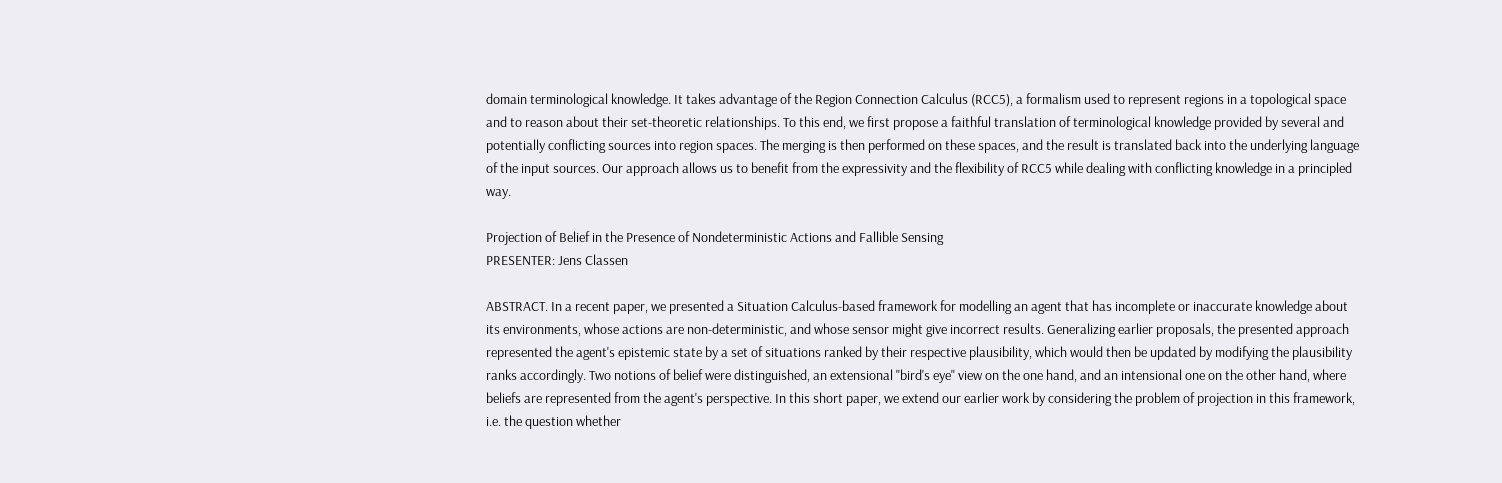domain terminological knowledge. It takes advantage of the Region Connection Calculus (RCC5), a formalism used to represent regions in a topological space and to reason about their set-theoretic relationships. To this end, we first propose a faithful translation of terminological knowledge provided by several and potentially conflicting sources into region spaces. The merging is then performed on these spaces, and the result is translated back into the underlying language of the input sources. Our approach allows us to benefit from the expressivity and the flexibility of RCC5 while dealing with conflicting knowledge in a principled way.

Projection of Belief in the Presence of Nondeterministic Actions and Fallible Sensing
PRESENTER: Jens Classen

ABSTRACT. In a recent paper, we presented a Situation Calculus-based framework for modelling an agent that has incomplete or inaccurate knowledge about its environments, whose actions are non-deterministic, and whose sensor might give incorrect results. Generalizing earlier proposals, the presented approach represented the agent's epistemic state by a set of situations ranked by their respective plausibility, which would then be updated by modifying the plausibility ranks accordingly. Two notions of belief were distinguished, an extensional "bird's eye" view on the one hand, and an intensional one on the other hand, where beliefs are represented from the agent's perspective. In this short paper, we extend our earlier work by considering the problem of projection in this framework, i.e. the question whether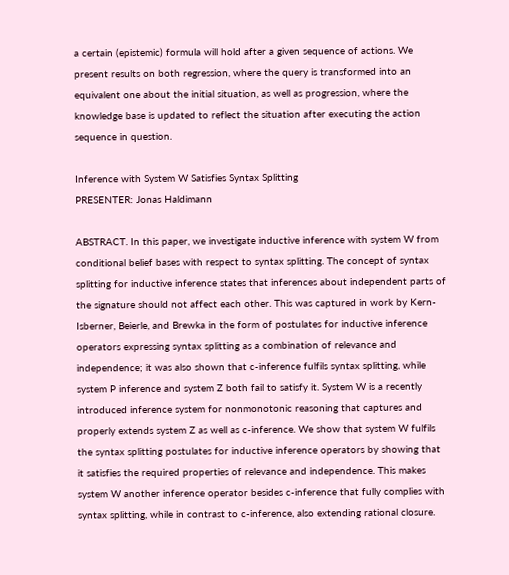a certain (epistemic) formula will hold after a given sequence of actions. We present results on both regression, where the query is transformed into an equivalent one about the initial situation, as well as progression, where the knowledge base is updated to reflect the situation after executing the action sequence in question.

Inference with System W Satisfies Syntax Splitting
PRESENTER: Jonas Haldimann

ABSTRACT. In this paper, we investigate inductive inference with system W from conditional belief bases with respect to syntax splitting. The concept of syntax splitting for inductive inference states that inferences about independent parts of the signature should not affect each other. This was captured in work by Kern-Isberner, Beierle, and Brewka in the form of postulates for inductive inference operators expressing syntax splitting as a combination of relevance and independence; it was also shown that c-inference fulfils syntax splitting, while system P inference and system Z both fail to satisfy it. System W is a recently introduced inference system for nonmonotonic reasoning that captures and properly extends system Z as well as c-inference. We show that system W fulfils the syntax splitting postulates for inductive inference operators by showing that it satisfies the required properties of relevance and independence. This makes system W another inference operator besides c-inference that fully complies with syntax splitting, while in contrast to c-inference, also extending rational closure.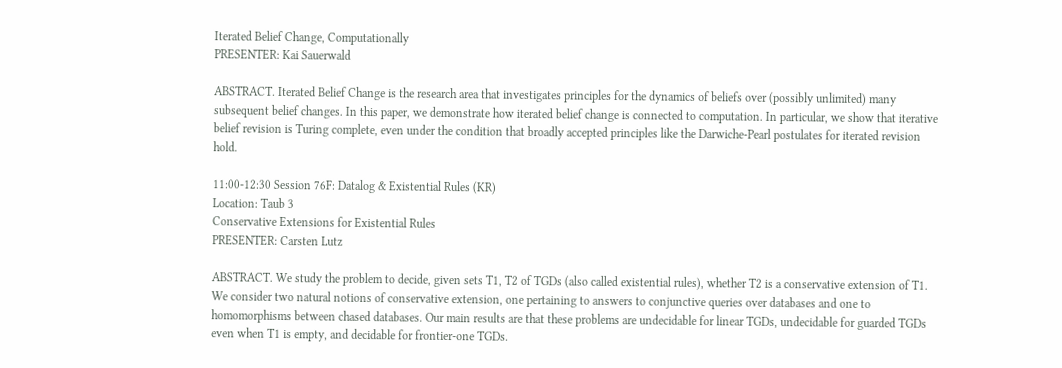Iterated Belief Change, Computationally
PRESENTER: Kai Sauerwald

ABSTRACT. Iterated Belief Change is the research area that investigates principles for the dynamics of beliefs over (possibly unlimited) many subsequent belief changes. In this paper, we demonstrate how iterated belief change is connected to computation. In particular, we show that iterative belief revision is Turing complete, even under the condition that broadly accepted principles like the Darwiche-Pearl postulates for iterated revision hold.

11:00-12:30 Session 76F: Datalog & Existential Rules (KR)
Location: Taub 3
Conservative Extensions for Existential Rules
PRESENTER: Carsten Lutz

ABSTRACT. We study the problem to decide, given sets T1, T2 of TGDs (also called existential rules), whether T2 is a conservative extension of T1. We consider two natural notions of conservative extension, one pertaining to answers to conjunctive queries over databases and one to homomorphisms between chased databases. Our main results are that these problems are undecidable for linear TGDs, undecidable for guarded TGDs even when T1 is empty, and decidable for frontier-one TGDs.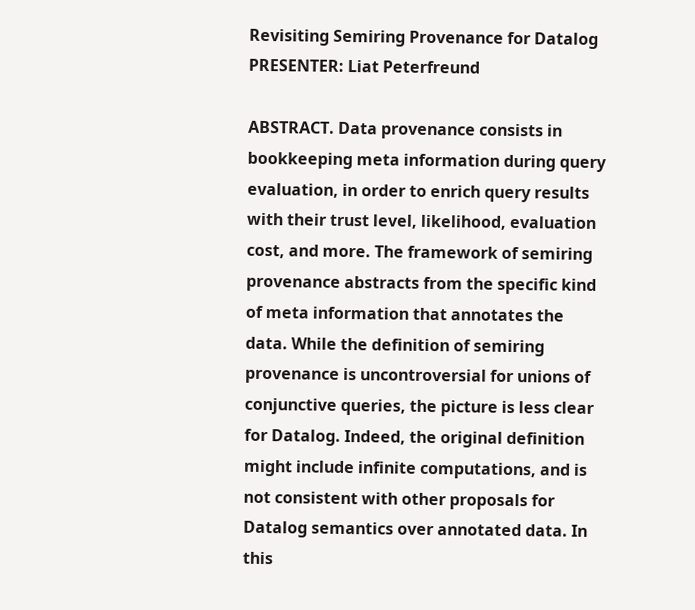Revisiting Semiring Provenance for Datalog
PRESENTER: Liat Peterfreund

ABSTRACT. Data provenance consists in bookkeeping meta information during query evaluation, in order to enrich query results with their trust level, likelihood, evaluation cost, and more. The framework of semiring provenance abstracts from the specific kind of meta information that annotates the data. While the definition of semiring provenance is uncontroversial for unions of conjunctive queries, the picture is less clear for Datalog. Indeed, the original definition might include infinite computations, and is not consistent with other proposals for Datalog semantics over annotated data. In this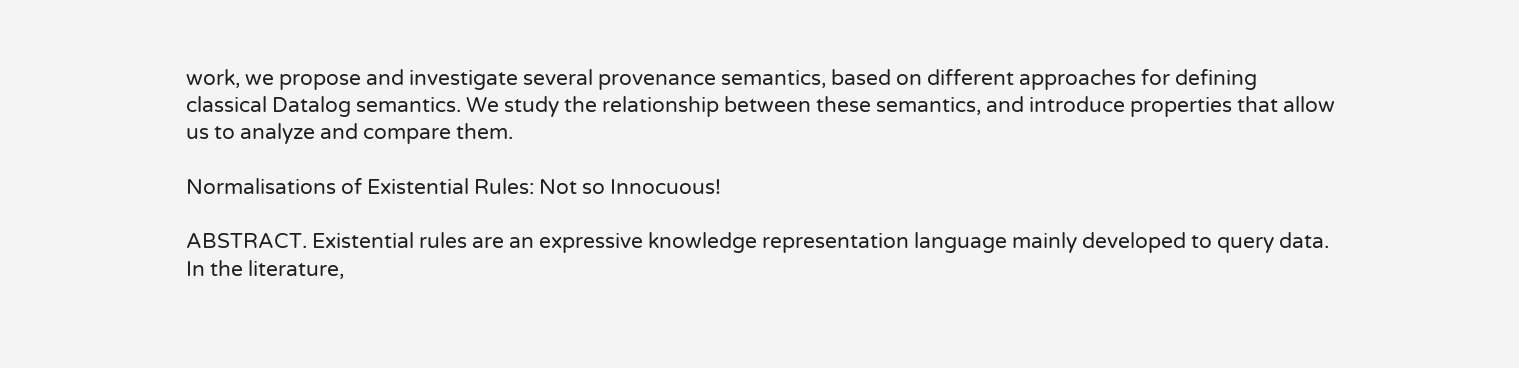work, we propose and investigate several provenance semantics, based on different approaches for defining classical Datalog semantics. We study the relationship between these semantics, and introduce properties that allow us to analyze and compare them.

Normalisations of Existential Rules: Not so Innocuous!

ABSTRACT. Existential rules are an expressive knowledge representation language mainly developed to query data. In the literature,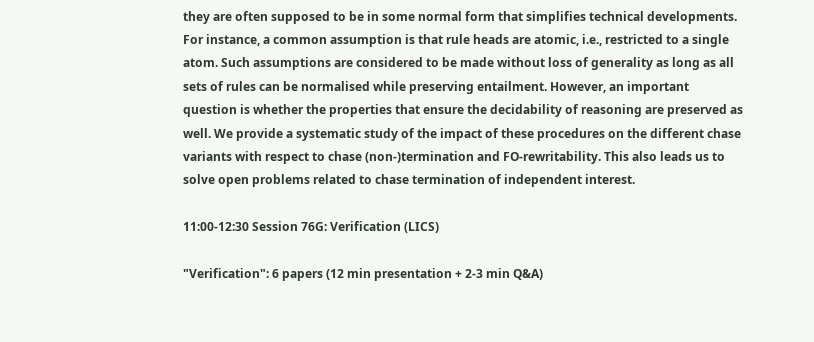they are often supposed to be in some normal form that simplifies technical developments. For instance, a common assumption is that rule heads are atomic, i.e., restricted to a single atom. Such assumptions are considered to be made without loss of generality as long as all sets of rules can be normalised while preserving entailment. However, an important question is whether the properties that ensure the decidability of reasoning are preserved as well. We provide a systematic study of the impact of these procedures on the different chase variants with respect to chase (non-)termination and FO-rewritability. This also leads us to solve open problems related to chase termination of independent interest.

11:00-12:30 Session 76G: Verification (LICS)

"Verification": 6 papers (12 min presentation + 2-3 min Q&A)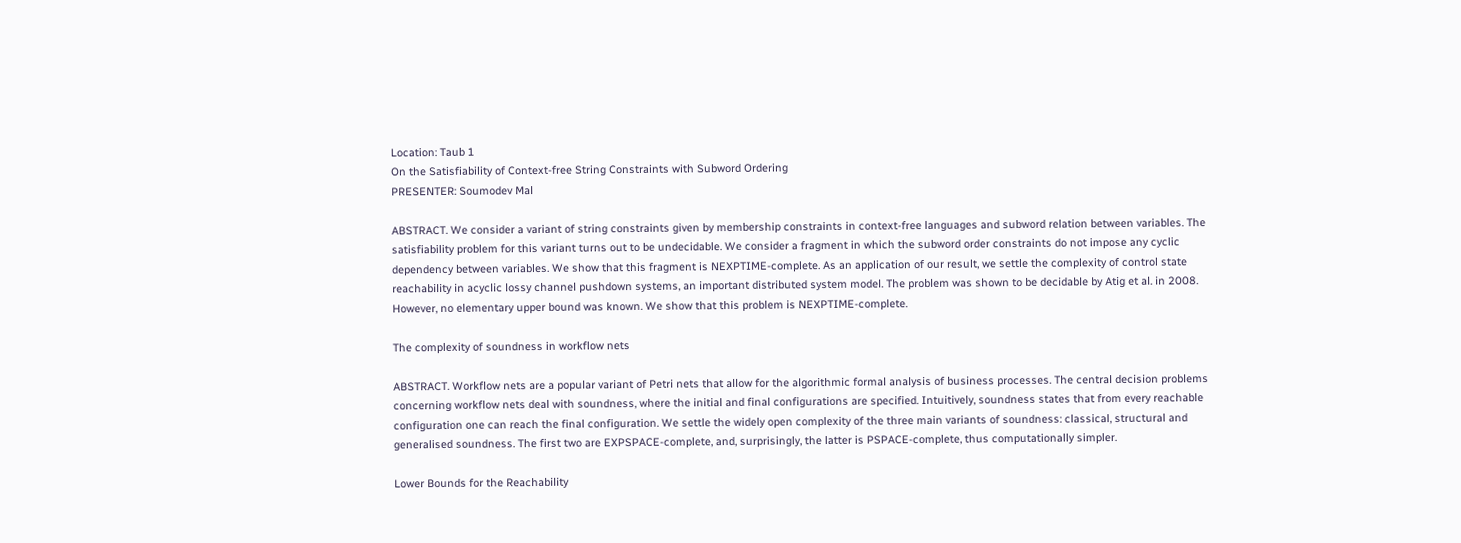Location: Taub 1
On the Satisfiability of Context-free String Constraints with Subword Ordering
PRESENTER: Soumodev Mal

ABSTRACT. We consider a variant of string constraints given by membership constraints in context-free languages and subword relation between variables. The satisfiability problem for this variant turns out to be undecidable. We consider a fragment in which the subword order constraints do not impose any cyclic dependency between variables. We show that this fragment is NEXPTIME-complete. As an application of our result, we settle the complexity of control state reachability in acyclic lossy channel pushdown systems, an important distributed system model. The problem was shown to be decidable by Atig et al. in 2008. However, no elementary upper bound was known. We show that this problem is NEXPTIME-complete.

The complexity of soundness in workflow nets

ABSTRACT. Workflow nets are a popular variant of Petri nets that allow for the algorithmic formal analysis of business processes. The central decision problems concerning workflow nets deal with soundness, where the initial and final configurations are specified. Intuitively, soundness states that from every reachable configuration one can reach the final configuration. We settle the widely open complexity of the three main variants of soundness: classical, structural and generalised soundness. The first two are EXPSPACE-complete, and, surprisingly, the latter is PSPACE-complete, thus computationally simpler.

Lower Bounds for the Reachability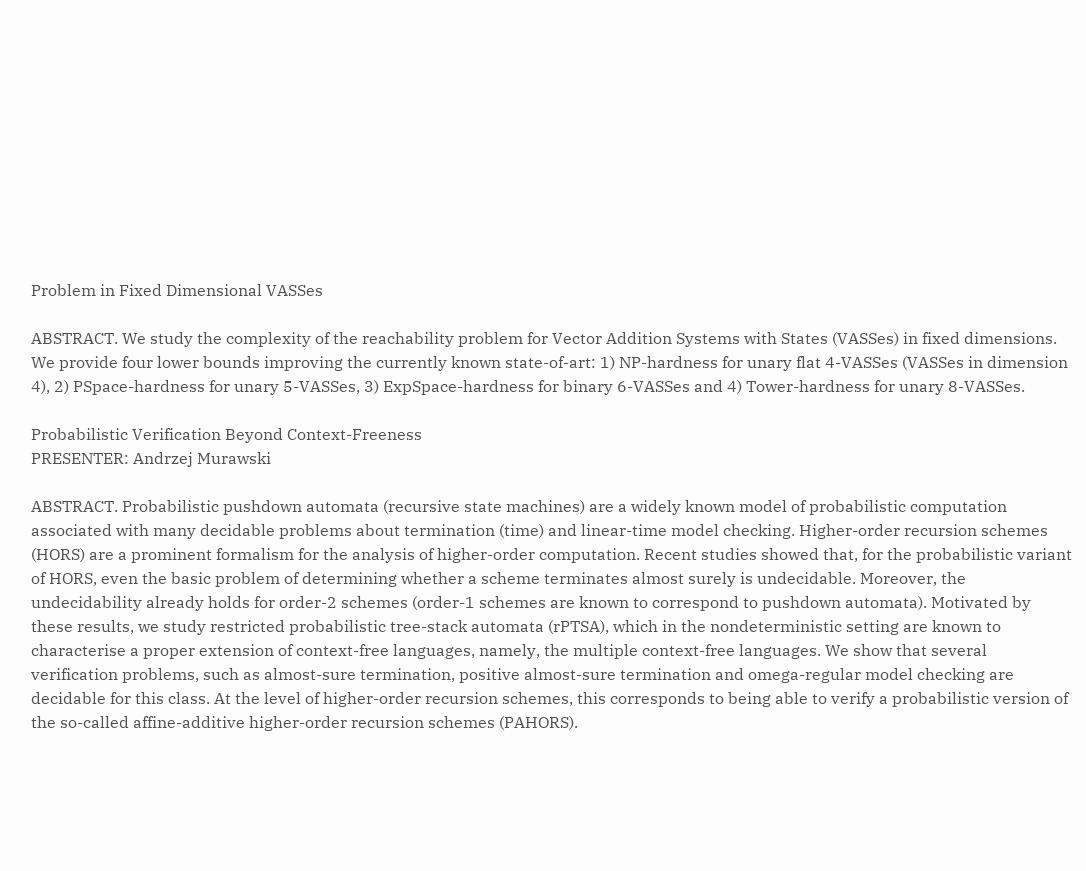Problem in Fixed Dimensional VASSes

ABSTRACT. We study the complexity of the reachability problem for Vector Addition Systems with States (VASSes) in fixed dimensions. We provide four lower bounds improving the currently known state-of-art: 1) NP-hardness for unary flat 4-VASSes (VASSes in dimension 4), 2) PSpace-hardness for unary 5-VASSes, 3) ExpSpace-hardness for binary 6-VASSes and 4) Tower-hardness for unary 8-VASSes.

Probabilistic Verification Beyond Context-Freeness
PRESENTER: Andrzej Murawski

ABSTRACT. Probabilistic pushdown automata (recursive state machines) are a widely known model of probabilistic computation associated with many decidable problems about termination (time) and linear-time model checking. Higher-order recursion schemes (HORS) are a prominent formalism for the analysis of higher-order computation. Recent studies showed that, for the probabilistic variant of HORS, even the basic problem of determining whether a scheme terminates almost surely is undecidable. Moreover, the undecidability already holds for order-2 schemes (order-1 schemes are known to correspond to pushdown automata). Motivated by these results, we study restricted probabilistic tree-stack automata (rPTSA), which in the nondeterministic setting are known to characterise a proper extension of context-free languages, namely, the multiple context-free languages. We show that several verification problems, such as almost-sure termination, positive almost-sure termination and omega-regular model checking are decidable for this class. At the level of higher-order recursion schemes, this corresponds to being able to verify a probabilistic version of the so-called affine-additive higher-order recursion schemes (PAHORS).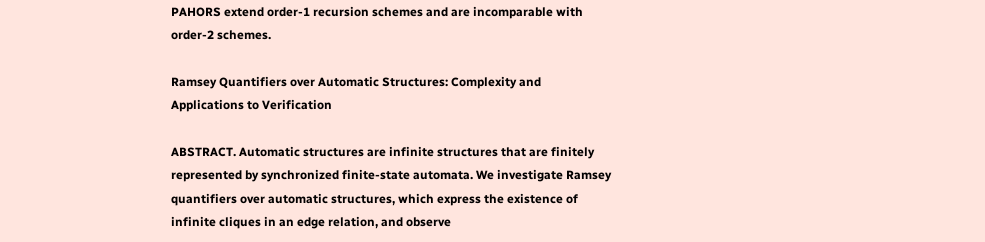PAHORS extend order-1 recursion schemes and are incomparable with order-2 schemes.

Ramsey Quantifiers over Automatic Structures: Complexity and Applications to Verification

ABSTRACT. Automatic structures are infinite structures that are finitely represented by synchronized finite-state automata. We investigate Ramsey quantifiers over automatic structures, which express the existence of infinite cliques in an edge relation, and observe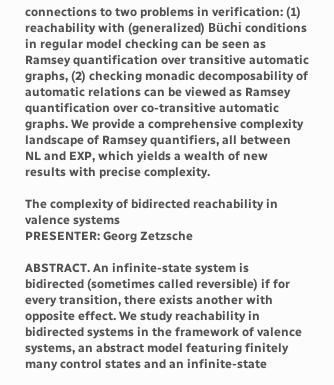connections to two problems in verification: (1) reachability with (generalized) Büchi conditions in regular model checking can be seen as Ramsey quantification over transitive automatic graphs, (2) checking monadic decomposability of automatic relations can be viewed as Ramsey quantification over co-transitive automatic graphs. We provide a comprehensive complexity landscape of Ramsey quantifiers, all between NL and EXP, which yields a wealth of new results with precise complexity.

The complexity of bidirected reachability in valence systems
PRESENTER: Georg Zetzsche

ABSTRACT. An infinite-state system is bidirected (sometimes called reversible) if for every transition, there exists another with opposite effect. We study reachability in bidirected systems in the framework of valence systems, an abstract model featuring finitely many control states and an infinite-state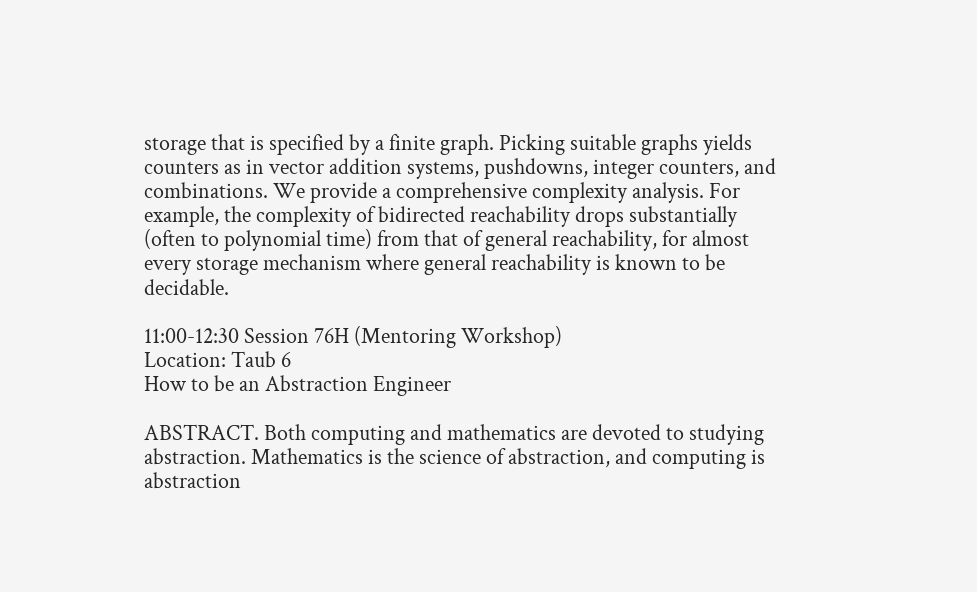storage that is specified by a finite graph. Picking suitable graphs yields counters as in vector addition systems, pushdowns, integer counters, and combinations. We provide a comprehensive complexity analysis. For example, the complexity of bidirected reachability drops substantially (often to polynomial time) from that of general reachability, for almost every storage mechanism where general reachability is known to be decidable.

11:00-12:30 Session 76H (Mentoring Workshop)
Location: Taub 6
How to be an Abstraction Engineer

ABSTRACT. Both computing and mathematics are devoted to studying abstraction. Mathematics is the science of abstraction, and computing is abstraction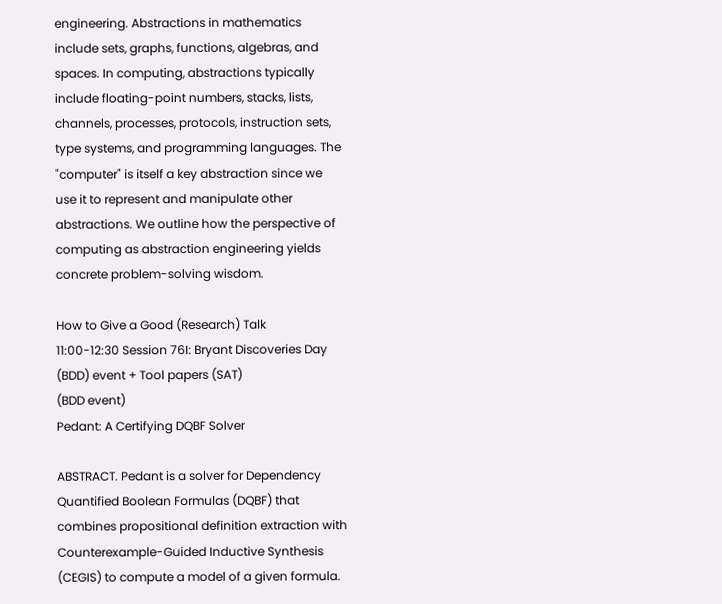engineering. Abstractions in mathematics include sets, graphs, functions, algebras, and spaces. In computing, abstractions typically include floating-point numbers, stacks, lists, channels, processes, protocols, instruction sets, type systems, and programming languages. The "computer" is itself a key abstraction since we use it to represent and manipulate other abstractions. We outline how the perspective of computing as abstraction engineering yields concrete problem-solving wisdom.

How to Give a Good (Research) Talk
11:00-12:30 Session 76I: Bryant Discoveries Day (BDD) event + Tool papers (SAT)
(BDD event)
Pedant: A Certifying DQBF Solver

ABSTRACT. Pedant is a solver for Dependency Quantified Boolean Formulas (DQBF) that combines propositional definition extraction with Counterexample-Guided Inductive Synthesis (CEGIS) to compute a model of a given formula.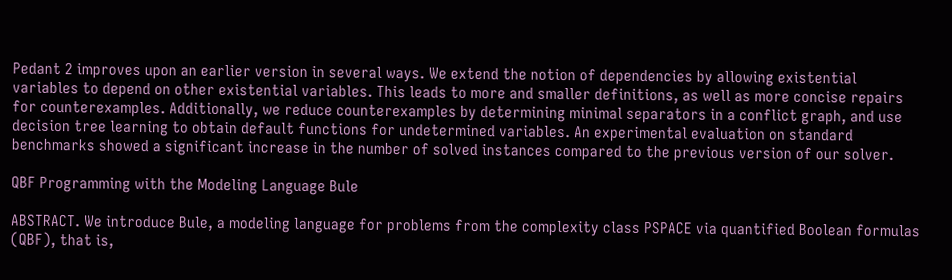Pedant 2 improves upon an earlier version in several ways. We extend the notion of dependencies by allowing existential variables to depend on other existential variables. This leads to more and smaller definitions, as well as more concise repairs for counterexamples. Additionally, we reduce counterexamples by determining minimal separators in a conflict graph, and use decision tree learning to obtain default functions for undetermined variables. An experimental evaluation on standard benchmarks showed a significant increase in the number of solved instances compared to the previous version of our solver.

QBF Programming with the Modeling Language Bule

ABSTRACT. We introduce Bule, a modeling language for problems from the complexity class PSPACE via quantified Boolean formulas (QBF), that is,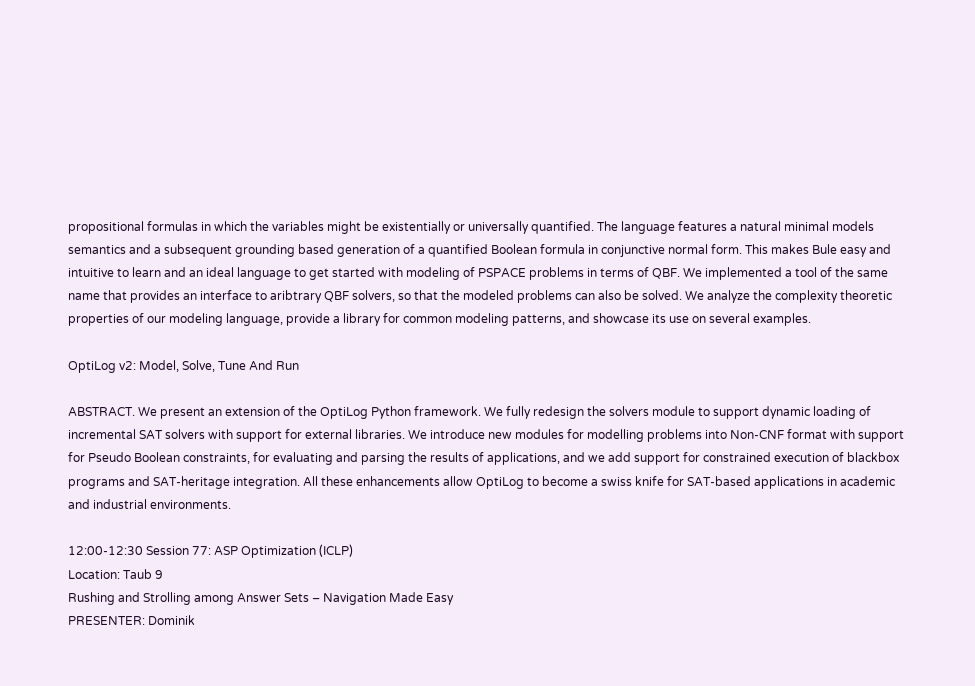propositional formulas in which the variables might be existentially or universally quantified. The language features a natural minimal models semantics and a subsequent grounding based generation of a quantified Boolean formula in conjunctive normal form. This makes Bule easy and intuitive to learn and an ideal language to get started with modeling of PSPACE problems in terms of QBF. We implemented a tool of the same name that provides an interface to aribtrary QBF solvers, so that the modeled problems can also be solved. We analyze the complexity theoretic properties of our modeling language, provide a library for common modeling patterns, and showcase its use on several examples.

OptiLog v2: Model, Solve, Tune And Run

ABSTRACT. We present an extension of the OptiLog Python framework. We fully redesign the solvers module to support dynamic loading of incremental SAT solvers with support for external libraries. We introduce new modules for modelling problems into Non-CNF format with support for Pseudo Boolean constraints, for evaluating and parsing the results of applications, and we add support for constrained execution of blackbox programs and SAT-heritage integration. All these enhancements allow OptiLog to become a swiss knife for SAT-based applications in academic and industrial environments.

12:00-12:30 Session 77: ASP Optimization (ICLP)
Location: Taub 9
Rushing and Strolling among Answer Sets – Navigation Made Easy
PRESENTER: Dominik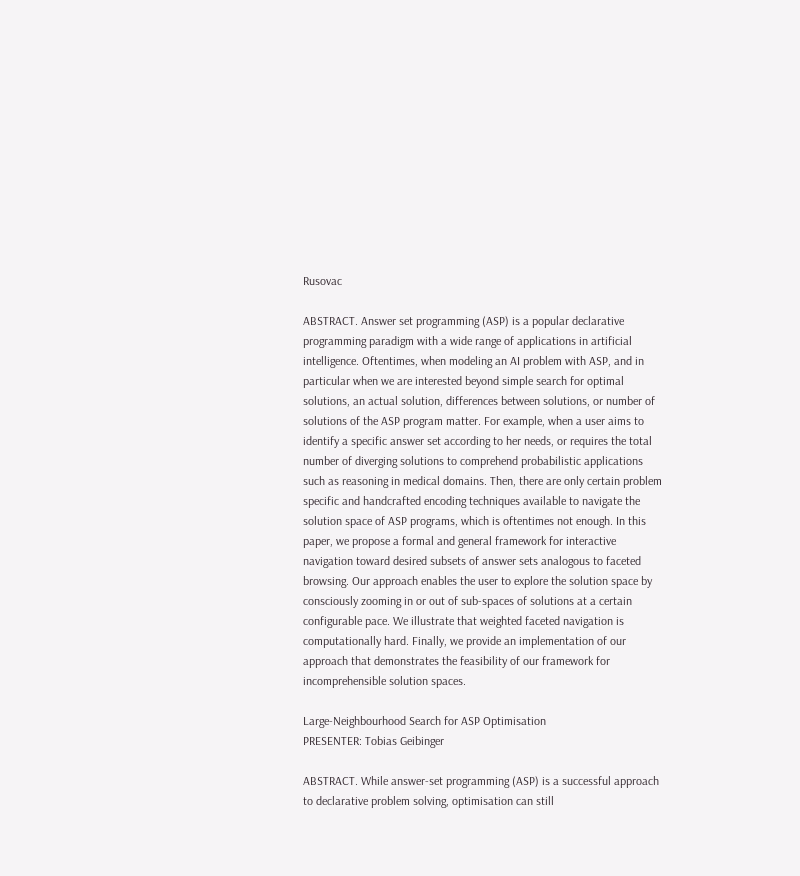Rusovac

ABSTRACT. Answer set programming (ASP) is a popular declarative programming paradigm with a wide range of applications in artificial intelligence. Oftentimes, when modeling an AI problem with ASP, and in particular when we are interested beyond simple search for optimal solutions, an actual solution, differences between solutions, or number of solutions of the ASP program matter. For example, when a user aims to identify a specific answer set according to her needs, or requires the total number of diverging solutions to comprehend probabilistic applications such as reasoning in medical domains. Then, there are only certain problem specific and handcrafted encoding techniques available to navigate the solution space of ASP programs, which is oftentimes not enough. In this paper, we propose a formal and general framework for interactive navigation toward desired subsets of answer sets analogous to faceted browsing. Our approach enables the user to explore the solution space by consciously zooming in or out of sub-spaces of solutions at a certain configurable pace. We illustrate that weighted faceted navigation is computationally hard. Finally, we provide an implementation of our approach that demonstrates the feasibility of our framework for incomprehensible solution spaces.

Large-Neighbourhood Search for ASP Optimisation
PRESENTER: Tobias Geibinger

ABSTRACT. While answer-set programming (ASP) is a successful approach to declarative problem solving, optimisation can still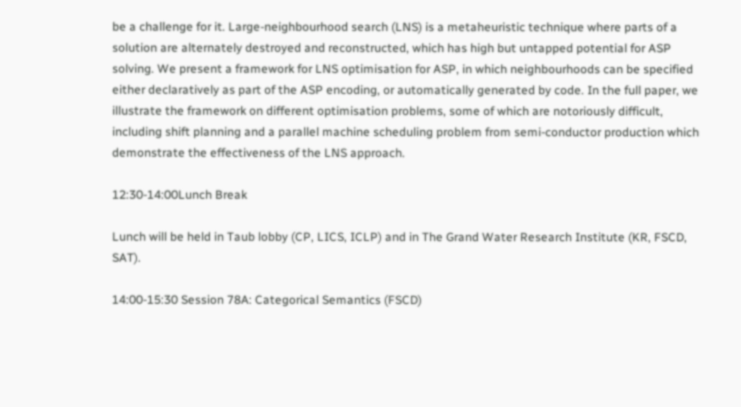be a challenge for it. Large-neighbourhood search (LNS) is a metaheuristic technique where parts of a solution are alternately destroyed and reconstructed, which has high but untapped potential for ASP solving. We present a framework for LNS optimisation for ASP, in which neighbourhoods can be specified either declaratively as part of the ASP encoding, or automatically generated by code. In the full paper, we illustrate the framework on different optimisation problems, some of which are notoriously difficult, including shift planning and a parallel machine scheduling problem from semi-conductor production which demonstrate the effectiveness of the LNS approach.

12:30-14:00Lunch Break

Lunch will be held in Taub lobby (CP, LICS, ICLP) and in The Grand Water Research Institute (KR, FSCD, SAT).

14:00-15:30 Session 78A: Categorical Semantics (FSCD)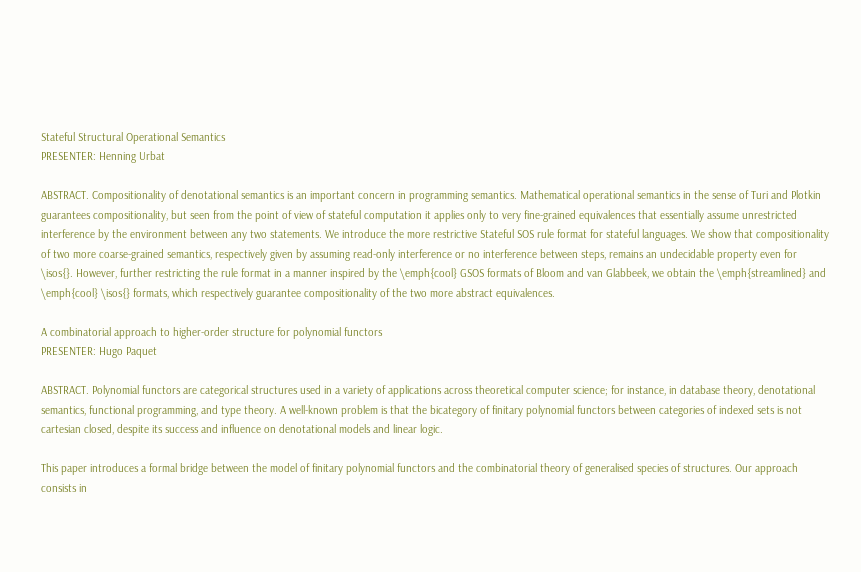Stateful Structural Operational Semantics
PRESENTER: Henning Urbat

ABSTRACT. Compositionality of denotational semantics is an important concern in programming semantics. Mathematical operational semantics in the sense of Turi and Plotkin guarantees compositionality, but seen from the point of view of stateful computation it applies only to very fine-grained equivalences that essentially assume unrestricted interference by the environment between any two statements. We introduce the more restrictive Stateful SOS rule format for stateful languages. We show that compositionality of two more coarse-grained semantics, respectively given by assuming read-only interference or no interference between steps, remains an undecidable property even for \isos{}. However, further restricting the rule format in a manner inspired by the \emph{cool} GSOS formats of Bloom and van Glabbeek, we obtain the \emph{streamlined} and \emph{cool} \isos{} formats, which respectively guarantee compositionality of the two more abstract equivalences.

A combinatorial approach to higher-order structure for polynomial functors
PRESENTER: Hugo Paquet

ABSTRACT. Polynomial functors are categorical structures used in a variety of applications across theoretical computer science; for instance, in database theory, denotational semantics, functional programming, and type theory. A well-known problem is that the bicategory of finitary polynomial functors between categories of indexed sets is not cartesian closed, despite its success and influence on denotational models and linear logic.

This paper introduces a formal bridge between the model of finitary polynomial functors and the combinatorial theory of generalised species of structures. Our approach consists in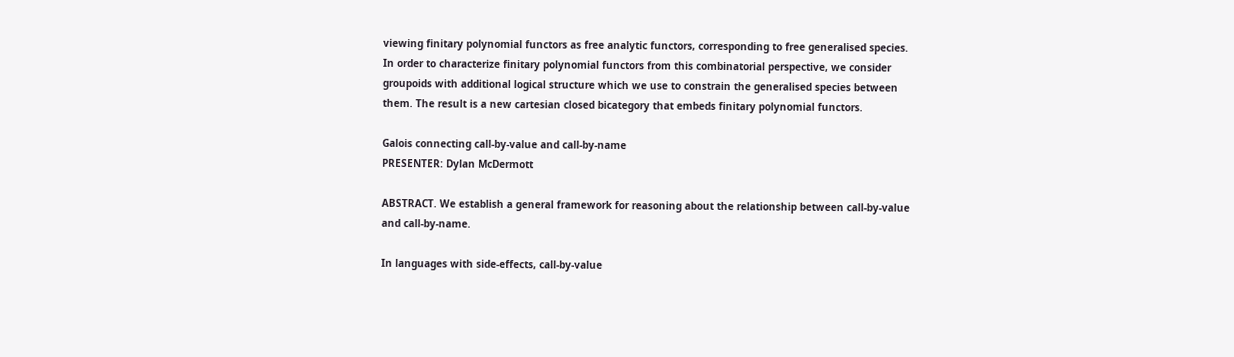viewing finitary polynomial functors as free analytic functors, corresponding to free generalised species. In order to characterize finitary polynomial functors from this combinatorial perspective, we consider groupoids with additional logical structure which we use to constrain the generalised species between them. The result is a new cartesian closed bicategory that embeds finitary polynomial functors.

Galois connecting call-by-value and call-by-name
PRESENTER: Dylan McDermott

ABSTRACT. We establish a general framework for reasoning about the relationship between call-by-value and call-by-name.

In languages with side-effects, call-by-value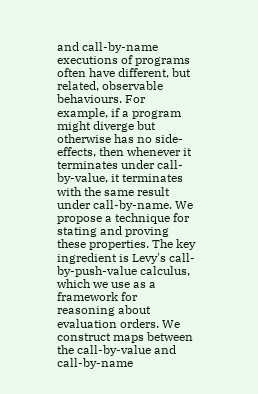and call-by-name executions of programs often have different, but related, observable behaviours. For example, if a program might diverge but otherwise has no side-effects, then whenever it terminates under call-by-value, it terminates with the same result under call-by-name. We propose a technique for stating and proving these properties. The key ingredient is Levy's call-by-push-value calculus, which we use as a framework for reasoning about evaluation orders. We construct maps between the call-by-value and call-by-name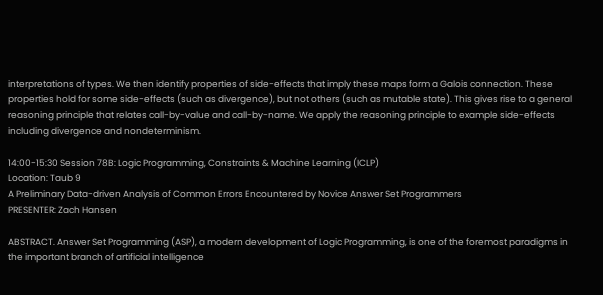interpretations of types. We then identify properties of side-effects that imply these maps form a Galois connection. These properties hold for some side-effects (such as divergence), but not others (such as mutable state). This gives rise to a general reasoning principle that relates call-by-value and call-by-name. We apply the reasoning principle to example side-effects including divergence and nondeterminism.

14:00-15:30 Session 78B: Logic Programming, Constraints & Machine Learning (ICLP)
Location: Taub 9
A Preliminary Data-driven Analysis of Common Errors Encountered by Novice Answer Set Programmers
PRESENTER: Zach Hansen

ABSTRACT. Answer Set Programming (ASP), a modern development of Logic Programming, is one of the foremost paradigms in the important branch of artificial intelligence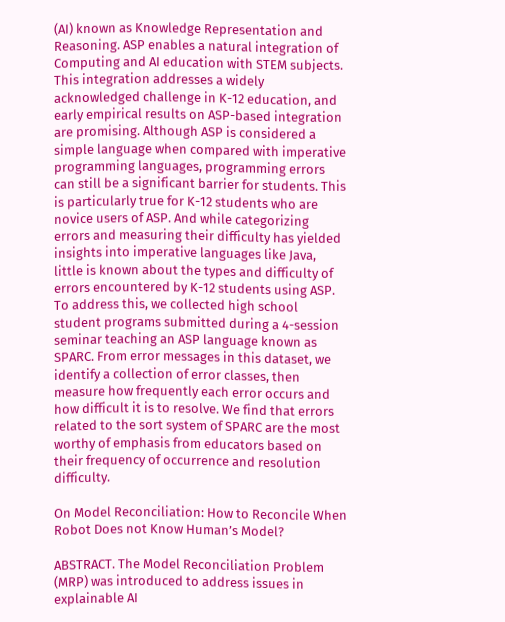(AI) known as Knowledge Representation and Reasoning. ASP enables a natural integration of Computing and AI education with STEM subjects. This integration addresses a widely acknowledged challenge in K-12 education, and early empirical results on ASP-based integration are promising. Although ASP is considered a simple language when compared with imperative programming languages, programming errors can still be a significant barrier for students. This is particularly true for K-12 students who are novice users of ASP. And while categorizing errors and measuring their difficulty has yielded insights into imperative languages like Java, little is known about the types and difficulty of errors encountered by K-12 students using ASP. To address this, we collected high school student programs submitted during a 4-session seminar teaching an ASP language known as SPARC. From error messages in this dataset, we identify a collection of error classes, then measure how frequently each error occurs and how difficult it is to resolve. We find that errors related to the sort system of SPARC are the most worthy of emphasis from educators based on their frequency of occurrence and resolution difficulty.

On Model Reconciliation: How to Reconcile When Robot Does not Know Human’s Model?

ABSTRACT. The Model Reconciliation Problem (MRP) was introduced to address issues in explainable AI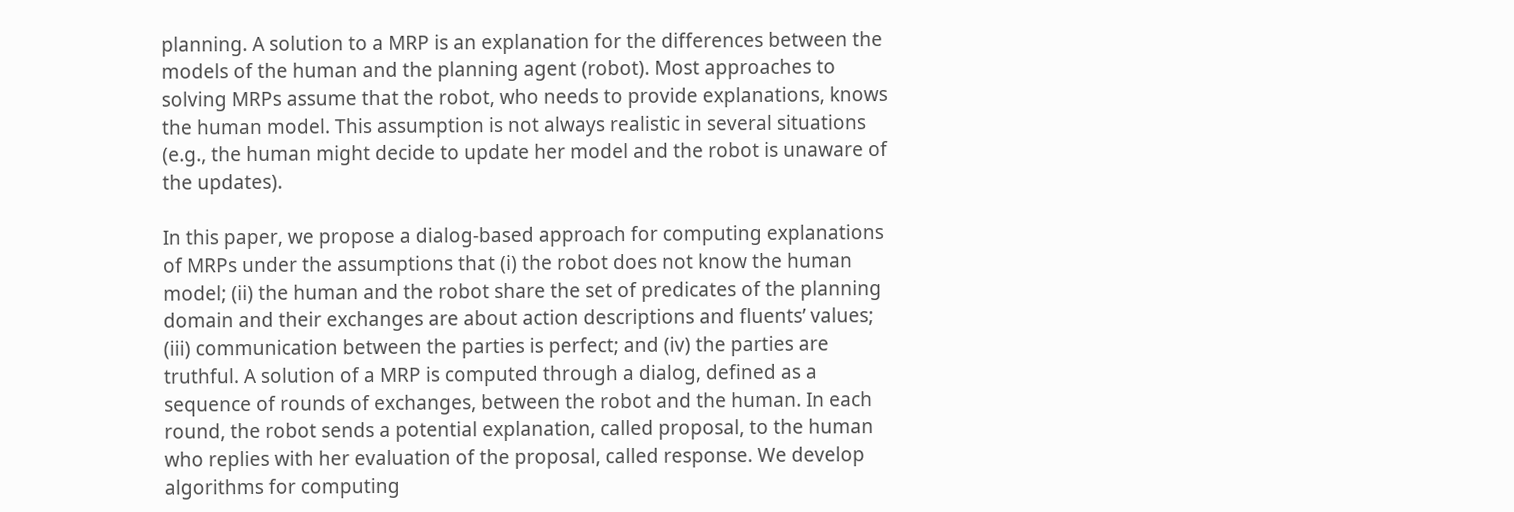planning. A solution to a MRP is an explanation for the differences between the models of the human and the planning agent (robot). Most approaches to solving MRPs assume that the robot, who needs to provide explanations, knows the human model. This assumption is not always realistic in several situations (e.g., the human might decide to update her model and the robot is unaware of the updates).

In this paper, we propose a dialog-based approach for computing explanations of MRPs under the assumptions that (i) the robot does not know the human model; (ii) the human and the robot share the set of predicates of the planning domain and their exchanges are about action descriptions and fluents’ values; (iii) communication between the parties is perfect; and (iv) the parties are truthful. A solution of a MRP is computed through a dialog, defined as a sequence of rounds of exchanges, between the robot and the human. In each round, the robot sends a potential explanation, called proposal, to the human who replies with her evaluation of the proposal, called response. We develop algorithms for computing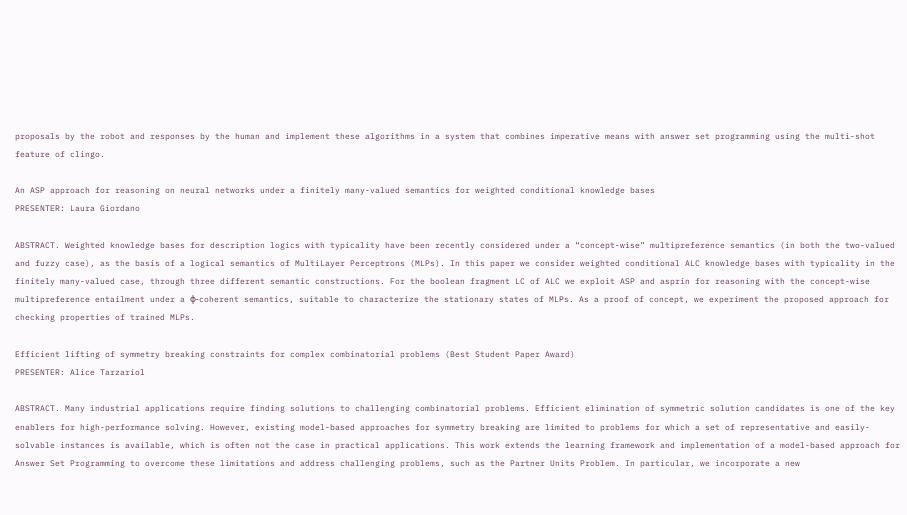proposals by the robot and responses by the human and implement these algorithms in a system that combines imperative means with answer set programming using the multi-shot feature of clingo.

An ASP approach for reasoning on neural networks under a finitely many-valued semantics for weighted conditional knowledge bases
PRESENTER: Laura Giordano

ABSTRACT. Weighted knowledge bases for description logics with typicality have been recently considered under a “concept-wise” multipreference semantics (in both the two-valued and fuzzy case), as the basis of a logical semantics of MultiLayer Perceptrons (MLPs). In this paper we consider weighted conditional ALC knowledge bases with typicality in the finitely many-valued case, through three different semantic constructions. For the boolean fragment LC of ALC we exploit ASP and asprin for reasoning with the concept-wise multipreference entailment under a φ-coherent semantics, suitable to characterize the stationary states of MLPs. As a proof of concept, we experiment the proposed approach for checking properties of trained MLPs.

Efficient lifting of symmetry breaking constraints for complex combinatorial problems (Best Student Paper Award)
PRESENTER: Alice Tarzariol

ABSTRACT. Many industrial applications require finding solutions to challenging combinatorial problems. Efficient elimination of symmetric solution candidates is one of the key enablers for high-performance solving. However, existing model-based approaches for symmetry breaking are limited to problems for which a set of representative and easily-solvable instances is available, which is often not the case in practical applications. This work extends the learning framework and implementation of a model-based approach for Answer Set Programming to overcome these limitations and address challenging problems, such as the Partner Units Problem. In particular, we incorporate a new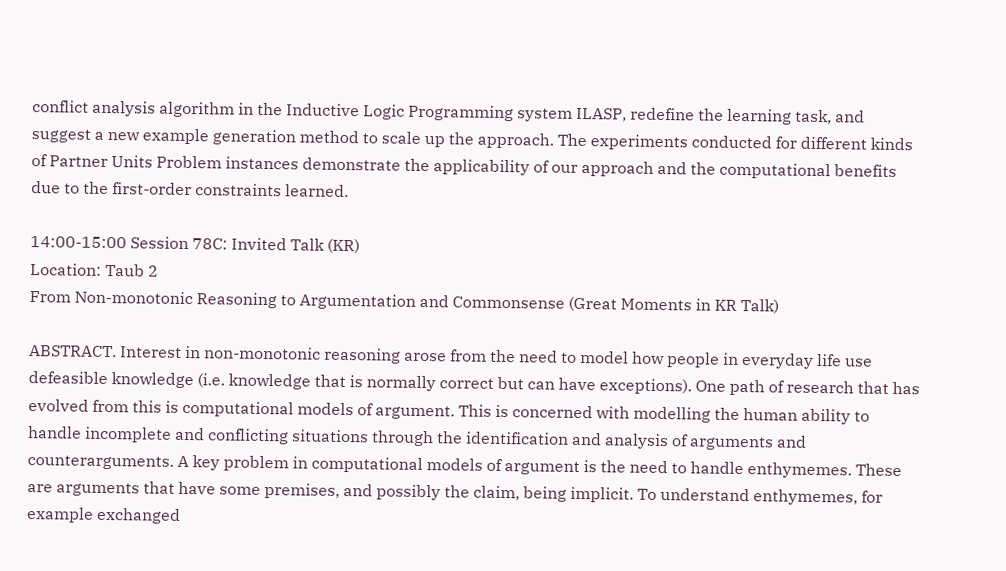conflict analysis algorithm in the Inductive Logic Programming system ILASP, redefine the learning task, and suggest a new example generation method to scale up the approach. The experiments conducted for different kinds of Partner Units Problem instances demonstrate the applicability of our approach and the computational benefits due to the first-order constraints learned.

14:00-15:00 Session 78C: Invited Talk (KR)
Location: Taub 2
From Non-monotonic Reasoning to Argumentation and Commonsense (Great Moments in KR Talk)

ABSTRACT. Interest in non-monotonic reasoning arose from the need to model how people in everyday life use defeasible knowledge (i.e. knowledge that is normally correct but can have exceptions). One path of research that has evolved from this is computational models of argument. This is concerned with modelling the human ability to handle incomplete and conflicting situations through the identification and analysis of arguments and counterarguments. A key problem in computational models of argument is the need to handle enthymemes. These are arguments that have some premises, and possibly the claim, being implicit. To understand enthymemes, for example exchanged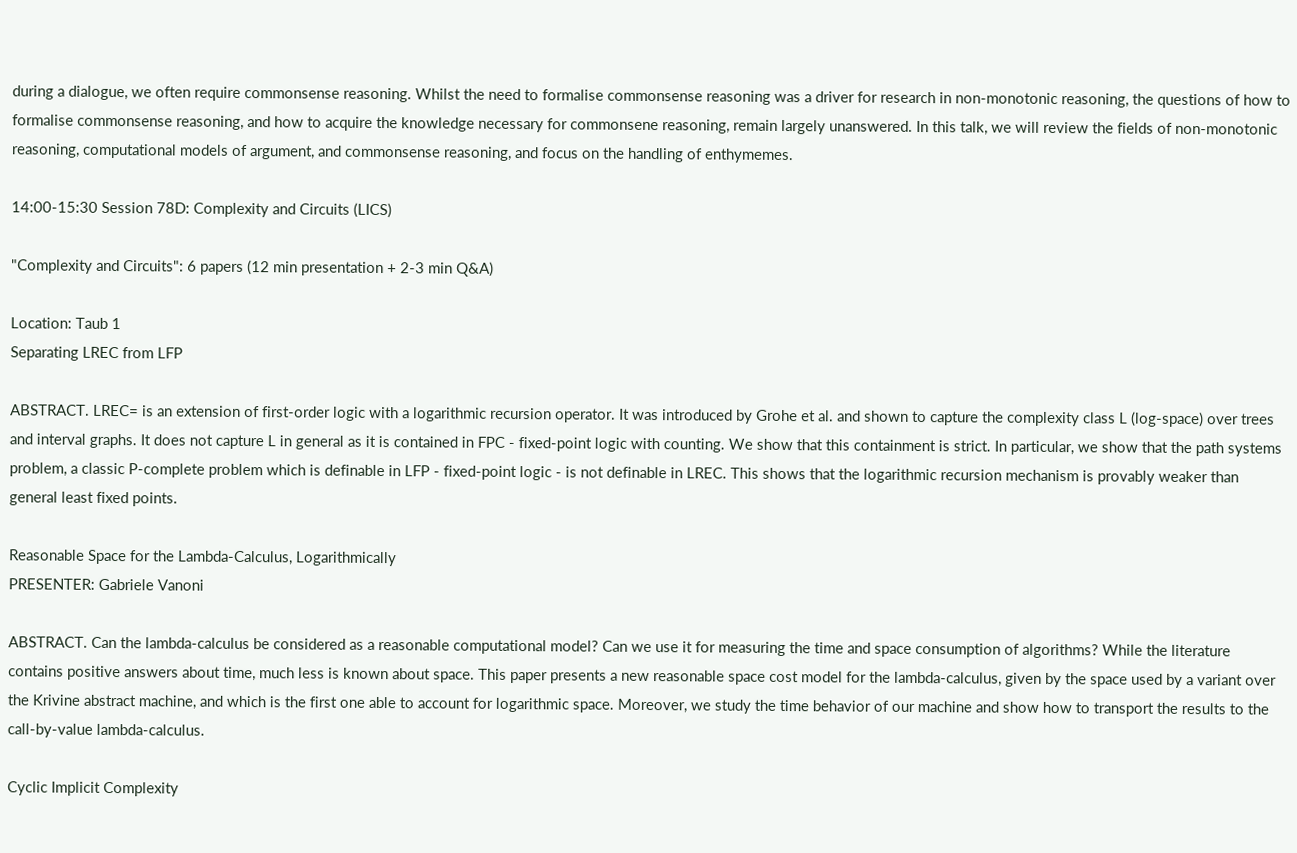during a dialogue, we often require commonsense reasoning. Whilst the need to formalise commonsense reasoning was a driver for research in non-monotonic reasoning, the questions of how to formalise commonsense reasoning, and how to acquire the knowledge necessary for commonsene reasoning, remain largely unanswered. In this talk, we will review the fields of non-monotonic reasoning, computational models of argument, and commonsense reasoning, and focus on the handling of enthymemes.

14:00-15:30 Session 78D: Complexity and Circuits (LICS)

"Complexity and Circuits": 6 papers (12 min presentation + 2-3 min Q&A)

Location: Taub 1
Separating LREC from LFP

ABSTRACT. LREC= is an extension of first-order logic with a logarithmic recursion operator. It was introduced by Grohe et al. and shown to capture the complexity class L (log-space) over trees and interval graphs. It does not capture L in general as it is contained in FPC - fixed-point logic with counting. We show that this containment is strict. In particular, we show that the path systems problem, a classic P-complete problem which is definable in LFP - fixed-point logic - is not definable in LREC. This shows that the logarithmic recursion mechanism is provably weaker than general least fixed points.

Reasonable Space for the Lambda-Calculus, Logarithmically
PRESENTER: Gabriele Vanoni

ABSTRACT. Can the lambda-calculus be considered as a reasonable computational model? Can we use it for measuring the time and space consumption of algorithms? While the literature contains positive answers about time, much less is known about space. This paper presents a new reasonable space cost model for the lambda-calculus, given by the space used by a variant over the Krivine abstract machine, and which is the first one able to account for logarithmic space. Moreover, we study the time behavior of our machine and show how to transport the results to the call-by-value lambda-calculus.

Cyclic Implicit Complexity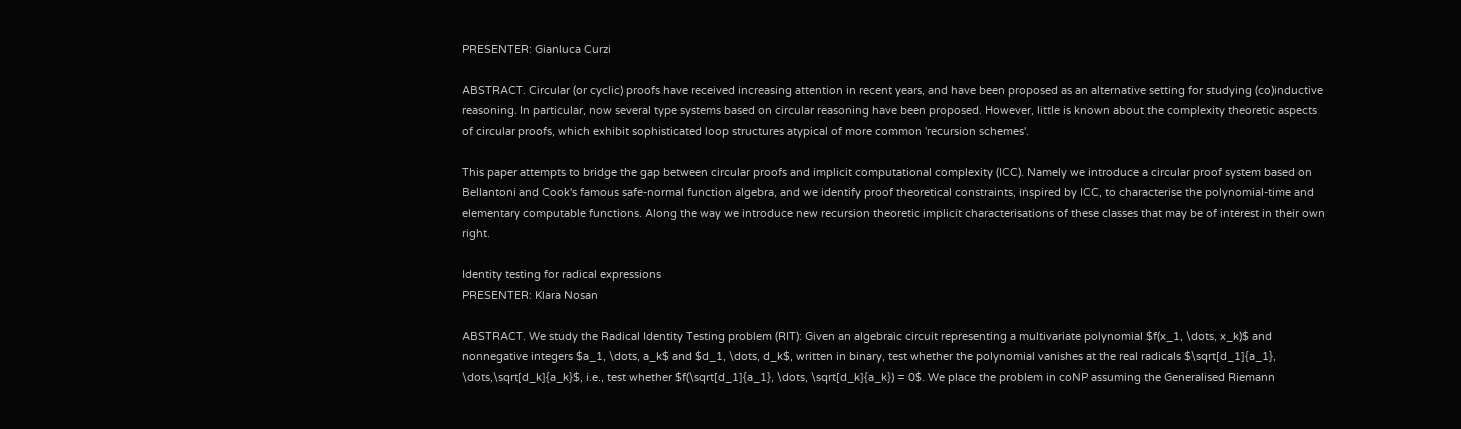PRESENTER: Gianluca Curzi

ABSTRACT. Circular (or cyclic) proofs have received increasing attention in recent years, and have been proposed as an alternative setting for studying (co)inductive reasoning. In particular, now several type systems based on circular reasoning have been proposed. However, little is known about the complexity theoretic aspects of circular proofs, which exhibit sophisticated loop structures atypical of more common 'recursion schemes'.

This paper attempts to bridge the gap between circular proofs and implicit computational complexity (ICC). Namely we introduce a circular proof system based on Bellantoni and Cook's famous safe-normal function algebra, and we identify proof theoretical constraints, inspired by ICC, to characterise the polynomial-time and elementary computable functions. Along the way we introduce new recursion theoretic implicit characterisations of these classes that may be of interest in their own right.

Identity testing for radical expressions
PRESENTER: Klara Nosan

ABSTRACT. We study the Radical Identity Testing problem (RIT): Given an algebraic circuit representing a multivariate polynomial $f(x_1, \dots, x_k)$ and nonnegative integers $a_1, \dots, a_k$ and $d_1, \dots, d_k$, written in binary, test whether the polynomial vanishes at the real radicals $\sqrt[d_1]{a_1}, \dots,\sqrt[d_k]{a_k}$, i.e., test whether $f(\sqrt[d_1]{a_1}, \dots, \sqrt[d_k]{a_k}) = 0$. We place the problem in coNP assuming the Generalised Riemann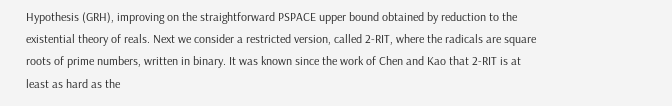Hypothesis (GRH), improving on the straightforward PSPACE upper bound obtained by reduction to the existential theory of reals. Next we consider a restricted version, called 2-RIT, where the radicals are square roots of prime numbers, written in binary. It was known since the work of Chen and Kao that 2-RIT is at least as hard as the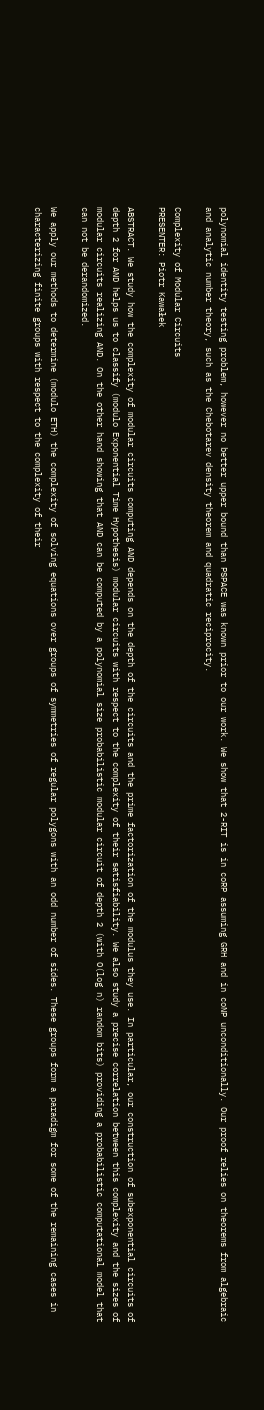polynomial identity testing problem, however no better upper bound than PSPACE was known prior to our work. We show that 2-RIT is in coRP assuming GRH and in coNP unconditionally. Our proof relies on theorems from algebraic and analytic number theory, such as the Chebotarev density theorem and quadratic reciprocity.

Complexity of Modular Circuits
PRESENTER: Piotr Kawałek

ABSTRACT. We study how the complexity of modular circuits computing AND depends on the depth of the circuits and the prime factorization of the modulus they use. In particular, our construction of subexponential circuits of depth 2 for AND helps us to classify (modulo Exponential Time Hypothesis) modular circuits with respect to the complexity of their satisfiability. We also study a precise correlation between this complexity and the sizes of modular circuits realizing AND. On the other hand showing that AND can be computed by a polynomial size probabilistic modular circuit of depth 2 (with O(log n) random bits) providing a probabilistic computational model that can not be derandomized.

We apply our methods to determine (modulo ETH) the complexity of solving equations over groups of symmetries of regular polygons with an odd number of sides. These groups form a paradigm for some of the remaining cases in characterizing finite groups with respect to the complexity of their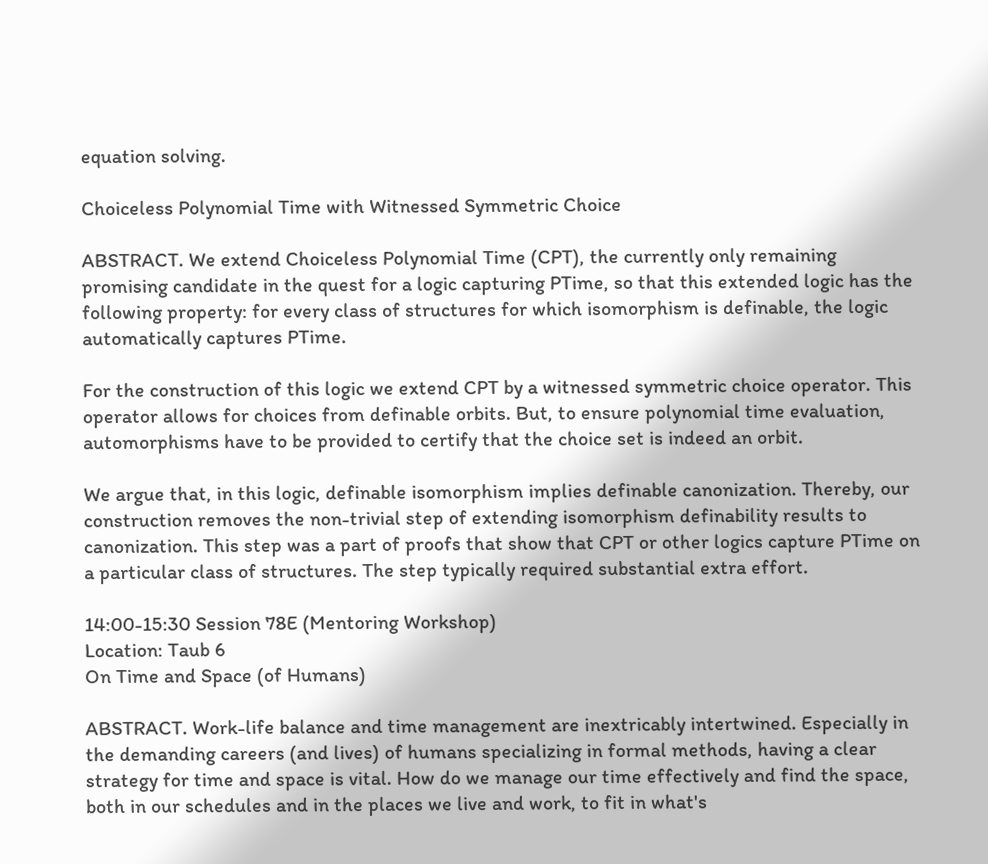equation solving.

Choiceless Polynomial Time with Witnessed Symmetric Choice

ABSTRACT. We extend Choiceless Polynomial Time (CPT), the currently only remaining promising candidate in the quest for a logic capturing PTime, so that this extended logic has the following property: for every class of structures for which isomorphism is definable, the logic automatically captures PTime.

For the construction of this logic we extend CPT by a witnessed symmetric choice operator. This operator allows for choices from definable orbits. But, to ensure polynomial time evaluation, automorphisms have to be provided to certify that the choice set is indeed an orbit.

We argue that, in this logic, definable isomorphism implies definable canonization. Thereby, our construction removes the non-trivial step of extending isomorphism definability results to canonization. This step was a part of proofs that show that CPT or other logics capture PTime on a particular class of structures. The step typically required substantial extra effort.

14:00-15:30 Session 78E (Mentoring Workshop)
Location: Taub 6
On Time and Space (of Humans)

ABSTRACT. Work-life balance and time management are inextricably intertwined. Especially in the demanding careers (and lives) of humans specializing in formal methods, having a clear strategy for time and space is vital. How do we manage our time effectively and find the space, both in our schedules and in the places we live and work, to fit in what's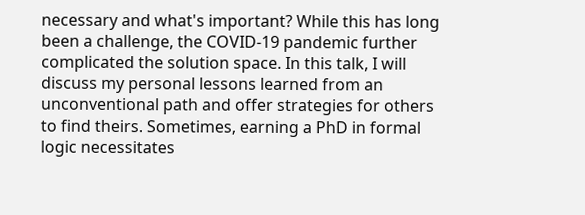necessary and what's important? While this has long been a challenge, the COVID-19 pandemic further complicated the solution space. In this talk, I will discuss my personal lessons learned from an unconventional path and offer strategies for others to find theirs. Sometimes, earning a PhD in formal logic necessitates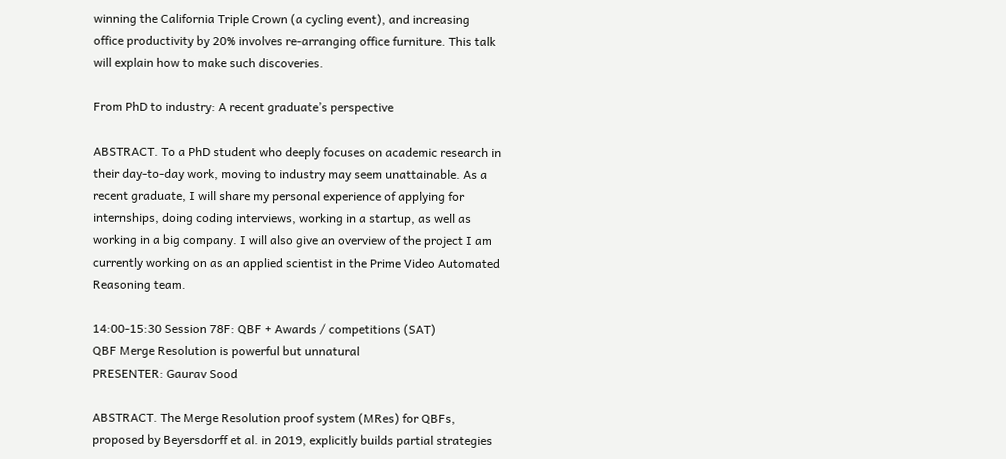winning the California Triple Crown (a cycling event), and increasing office productivity by 20% involves re-arranging office furniture. This talk will explain how to make such discoveries.

From PhD to industry: A recent graduate’s perspective

ABSTRACT. To a PhD student who deeply focuses on academic research in their day-to-day work, moving to industry may seem unattainable. As a recent graduate, I will share my personal experience of applying for internships, doing coding interviews, working in a startup, as well as working in a big company. I will also give an overview of the project I am currently working on as an applied scientist in the Prime Video Automated Reasoning team.

14:00-15:30 Session 78F: QBF + Awards / competitions (SAT)
QBF Merge Resolution is powerful but unnatural
PRESENTER: Gaurav Sood

ABSTRACT. The Merge Resolution proof system (MRes) for QBFs, proposed by Beyersdorff et al. in 2019, explicitly builds partial strategies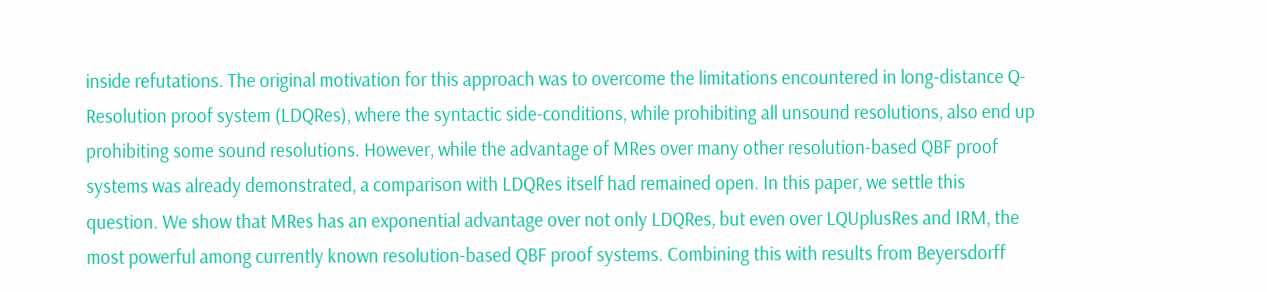inside refutations. The original motivation for this approach was to overcome the limitations encountered in long-distance Q-Resolution proof system (LDQRes), where the syntactic side-conditions, while prohibiting all unsound resolutions, also end up prohibiting some sound resolutions. However, while the advantage of MRes over many other resolution-based QBF proof systems was already demonstrated, a comparison with LDQRes itself had remained open. In this paper, we settle this question. We show that MRes has an exponential advantage over not only LDQRes, but even over LQUplusRes and IRM, the most powerful among currently known resolution-based QBF proof systems. Combining this with results from Beyersdorff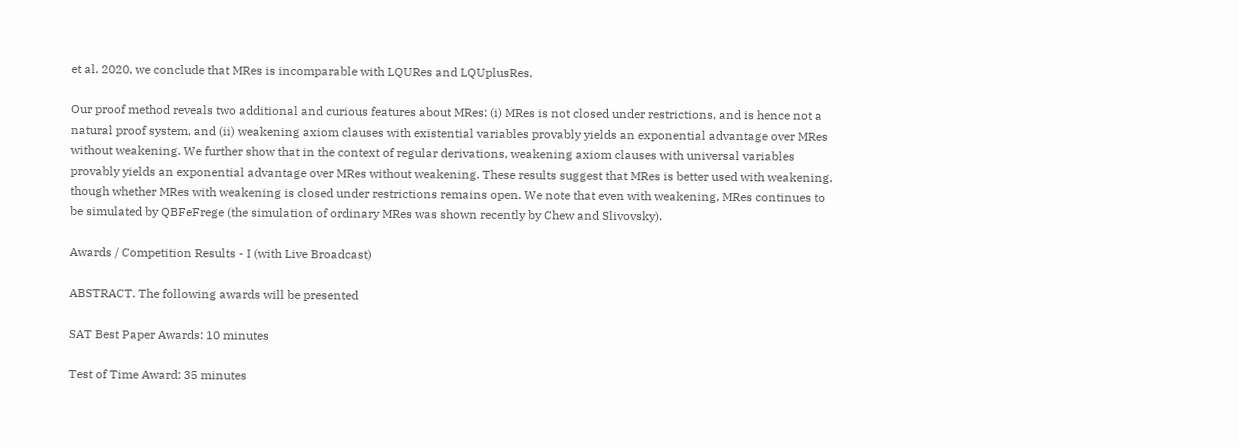et al. 2020, we conclude that MRes is incomparable with LQURes and LQUplusRes.

Our proof method reveals two additional and curious features about MRes: (i) MRes is not closed under restrictions, and is hence not a natural proof system, and (ii) weakening axiom clauses with existential variables provably yields an exponential advantage over MRes without weakening. We further show that in the context of regular derivations, weakening axiom clauses with universal variables provably yields an exponential advantage over MRes without weakening. These results suggest that MRes is better used with weakening, though whether MRes with weakening is closed under restrictions remains open. We note that even with weakening, MRes continues to be simulated by QBFeFrege (the simulation of ordinary MRes was shown recently by Chew and Slivovsky).

Awards / Competition Results - I (with Live Broadcast)

ABSTRACT. The following awards will be presented

SAT Best Paper Awards: 10 minutes

Test of Time Award: 35 minutes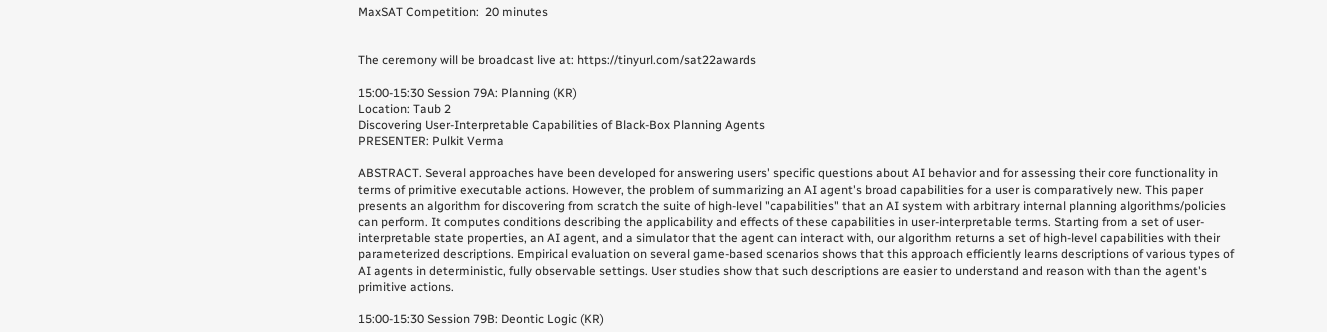MaxSAT Competition:  20 minutes


The ceremony will be broadcast live at: https://tinyurl.com/sat22awards

15:00-15:30 Session 79A: Planning (KR)
Location: Taub 2
Discovering User-Interpretable Capabilities of Black-Box Planning Agents
PRESENTER: Pulkit Verma

ABSTRACT. Several approaches have been developed for answering users' specific questions about AI behavior and for assessing their core functionality in terms of primitive executable actions. However, the problem of summarizing an AI agent's broad capabilities for a user is comparatively new. This paper presents an algorithm for discovering from scratch the suite of high-level "capabilities" that an AI system with arbitrary internal planning algorithms/policies can perform. It computes conditions describing the applicability and effects of these capabilities in user-interpretable terms. Starting from a set of user-interpretable state properties, an AI agent, and a simulator that the agent can interact with, our algorithm returns a set of high-level capabilities with their parameterized descriptions. Empirical evaluation on several game-based scenarios shows that this approach efficiently learns descriptions of various types of AI agents in deterministic, fully observable settings. User studies show that such descriptions are easier to understand and reason with than the agent's primitive actions.

15:00-15:30 Session 79B: Deontic Logic (KR)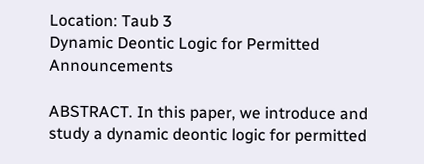Location: Taub 3
Dynamic Deontic Logic for Permitted Announcements

ABSTRACT. In this paper, we introduce and study a dynamic deontic logic for permitted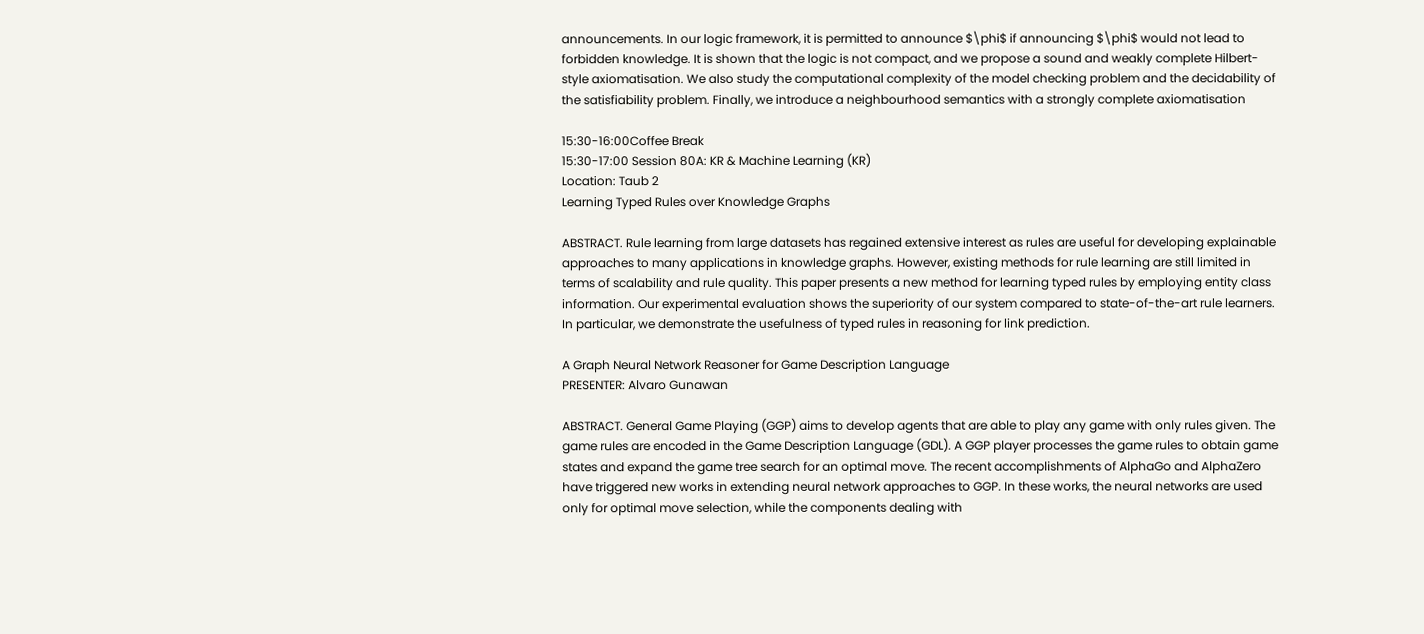announcements. In our logic framework, it is permitted to announce $\phi$ if announcing $\phi$ would not lead to forbidden knowledge. It is shown that the logic is not compact, and we propose a sound and weakly complete Hilbert-style axiomatisation. We also study the computational complexity of the model checking problem and the decidability of the satisfiability problem. Finally, we introduce a neighbourhood semantics with a strongly complete axiomatisation

15:30-16:00Coffee Break
15:30-17:00 Session 80A: KR & Machine Learning (KR)
Location: Taub 2
Learning Typed Rules over Knowledge Graphs

ABSTRACT. Rule learning from large datasets has regained extensive interest as rules are useful for developing explainable approaches to many applications in knowledge graphs. However, existing methods for rule learning are still limited in terms of scalability and rule quality. This paper presents a new method for learning typed rules by employing entity class information. Our experimental evaluation shows the superiority of our system compared to state-of-the-art rule learners. In particular, we demonstrate the usefulness of typed rules in reasoning for link prediction.

A Graph Neural Network Reasoner for Game Description Language
PRESENTER: Alvaro Gunawan

ABSTRACT. General Game Playing (GGP) aims to develop agents that are able to play any game with only rules given. The game rules are encoded in the Game Description Language (GDL). A GGP player processes the game rules to obtain game states and expand the game tree search for an optimal move. The recent accomplishments of AlphaGo and AlphaZero have triggered new works in extending neural network approaches to GGP. In these works, the neural networks are used only for optimal move selection, while the components dealing with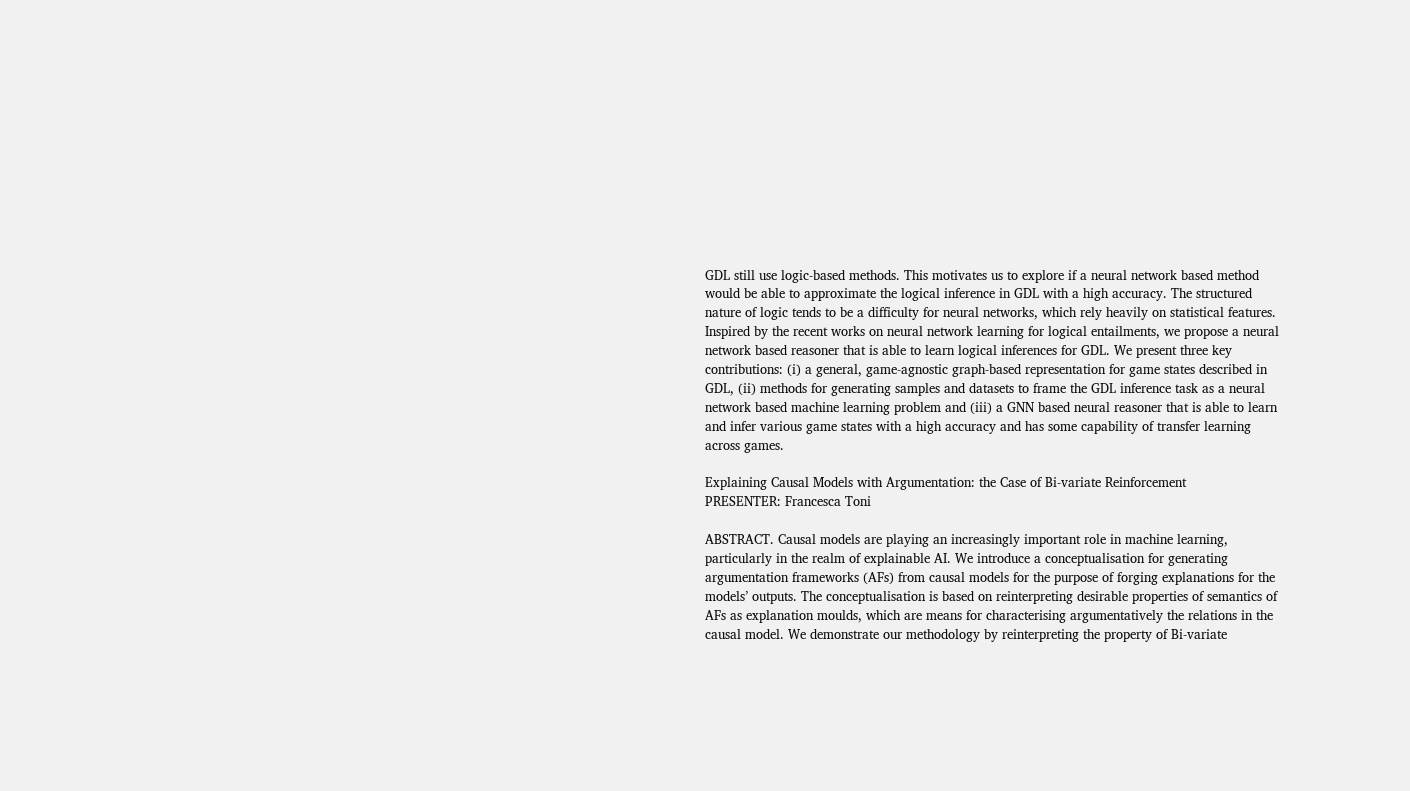GDL still use logic-based methods. This motivates us to explore if a neural network based method would be able to approximate the logical inference in GDL with a high accuracy. The structured nature of logic tends to be a difficulty for neural networks, which rely heavily on statistical features. Inspired by the recent works on neural network learning for logical entailments, we propose a neural network based reasoner that is able to learn logical inferences for GDL. We present three key contributions: (i) a general, game-agnostic graph-based representation for game states described in GDL, (ii) methods for generating samples and datasets to frame the GDL inference task as a neural network based machine learning problem and (iii) a GNN based neural reasoner that is able to learn and infer various game states with a high accuracy and has some capability of transfer learning across games.

Explaining Causal Models with Argumentation: the Case of Bi-variate Reinforcement
PRESENTER: Francesca Toni

ABSTRACT. Causal models are playing an increasingly important role in machine learning, particularly in the realm of explainable AI. We introduce a conceptualisation for generating argumentation frameworks (AFs) from causal models for the purpose of forging explanations for the models’ outputs. The conceptualisation is based on reinterpreting desirable properties of semantics of AFs as explanation moulds, which are means for characterising argumentatively the relations in the causal model. We demonstrate our methodology by reinterpreting the property of Bi-variate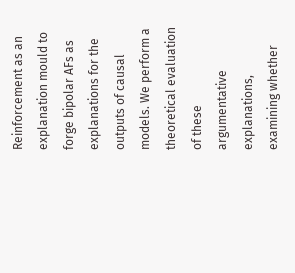Reinforcement as an explanation mould to forge bipolar AFs as explanations for the outputs of causal models. We perform a theoretical evaluation of these argumentative explanations, examining whether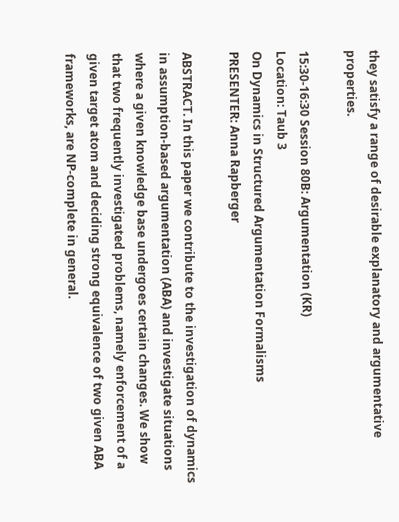they satisfy a range of desirable explanatory and argumentative properties.

15:30-16:30 Session 80B: Argumentation (KR)
Location: Taub 3
On Dynamics in Structured Argumentation Formalisms
PRESENTER: Anna Rapberger

ABSTRACT. In this paper we contribute to the investigation of dynamics in assumption-based argumentation (ABA) and investigate situations where a given knowledge base undergoes certain changes. We show that two frequently investigated problems, namely enforcement of a given target atom and deciding strong equivalence of two given ABA frameworks, are NP-complete in general.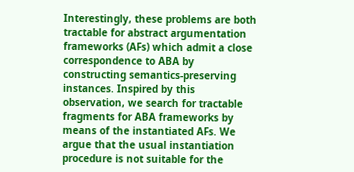Interestingly, these problems are both tractable for abstract argumentation frameworks (AFs) which admit a close correspondence to ABA by constructing semantics-preserving instances. Inspired by this observation, we search for tractable fragments for ABA frameworks by means of the instantiated AFs. We argue that the usual instantiation procedure is not suitable for the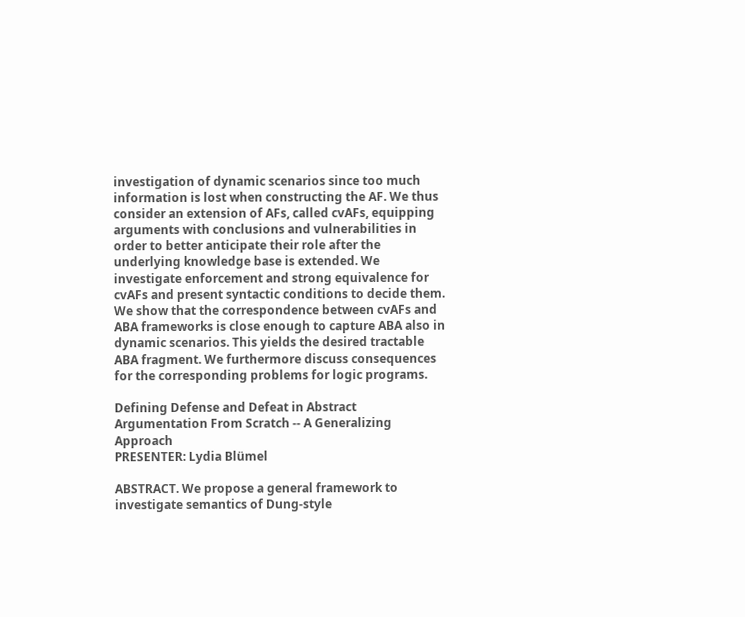investigation of dynamic scenarios since too much information is lost when constructing the AF. We thus consider an extension of AFs, called cvAFs, equipping arguments with conclusions and vulnerabilities in order to better anticipate their role after the underlying knowledge base is extended. We investigate enforcement and strong equivalence for cvAFs and present syntactic conditions to decide them. We show that the correspondence between cvAFs and ABA frameworks is close enough to capture ABA also in dynamic scenarios. This yields the desired tractable ABA fragment. We furthermore discuss consequences for the corresponding problems for logic programs.

Defining Defense and Defeat in Abstract Argumentation From Scratch -- A Generalizing Approach
PRESENTER: Lydia Blümel

ABSTRACT. We propose a general framework to investigate semantics of Dung-style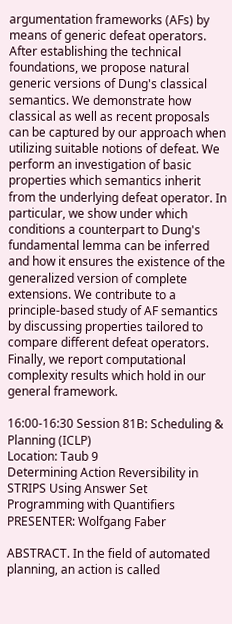argumentation frameworks (AFs) by means of generic defeat operators. After establishing the technical foundations, we propose natural generic versions of Dung's classical semantics. We demonstrate how classical as well as recent proposals can be captured by our approach when utilizing suitable notions of defeat. We perform an investigation of basic properties which semantics inherit from the underlying defeat operator. In particular, we show under which conditions a counterpart to Dung's fundamental lemma can be inferred and how it ensures the existence of the generalized version of complete extensions. We contribute to a principle-based study of AF semantics by discussing properties tailored to compare different defeat operators. Finally, we report computational complexity results which hold in our general framework.

16:00-16:30 Session 81B: Scheduling & Planning (ICLP)
Location: Taub 9
Determining Action Reversibility in STRIPS Using Answer Set Programming with Quantifiers
PRESENTER: Wolfgang Faber

ABSTRACT. In the field of automated planning, an action is called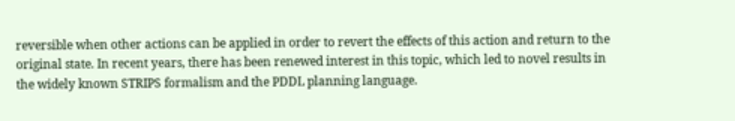reversible when other actions can be applied in order to revert the effects of this action and return to the original state. In recent years, there has been renewed interest in this topic, which led to novel results in the widely known STRIPS formalism and the PDDL planning language.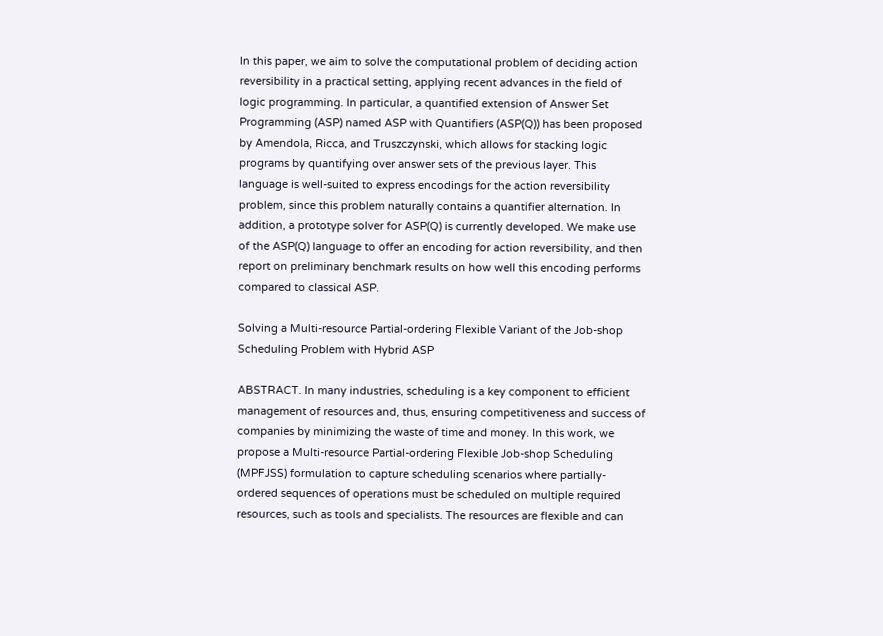In this paper, we aim to solve the computational problem of deciding action reversibility in a practical setting, applying recent advances in the field of logic programming. In particular, a quantified extension of Answer Set Programming (ASP) named ASP with Quantifiers (ASP(Q)) has been proposed by Amendola, Ricca, and Truszczynski, which allows for stacking logic programs by quantifying over answer sets of the previous layer. This language is well-suited to express encodings for the action reversibility problem, since this problem naturally contains a quantifier alternation. In addition, a prototype solver for ASP(Q) is currently developed. We make use of the ASP(Q) language to offer an encoding for action reversibility, and then report on preliminary benchmark results on how well this encoding performs compared to classical ASP.

Solving a Multi-resource Partial-ordering Flexible Variant of the Job-shop Scheduling Problem with Hybrid ASP

ABSTRACT. In many industries, scheduling is a key component to efficient management of resources and, thus, ensuring competitiveness and success of companies by minimizing the waste of time and money. In this work, we propose a Multi-resource Partial-ordering Flexible Job-shop Scheduling (MPFJSS) formulation to capture scheduling scenarios where partially-ordered sequences of operations must be scheduled on multiple required resources, such as tools and specialists. The resources are flexible and can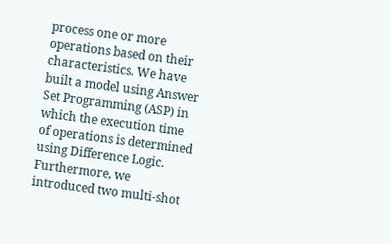process one or more operations based on their characteristics. We have built a model using Answer Set Programming (ASP) in which the execution time of operations is determined using Difference Logic. Furthermore, we introduced two multi-shot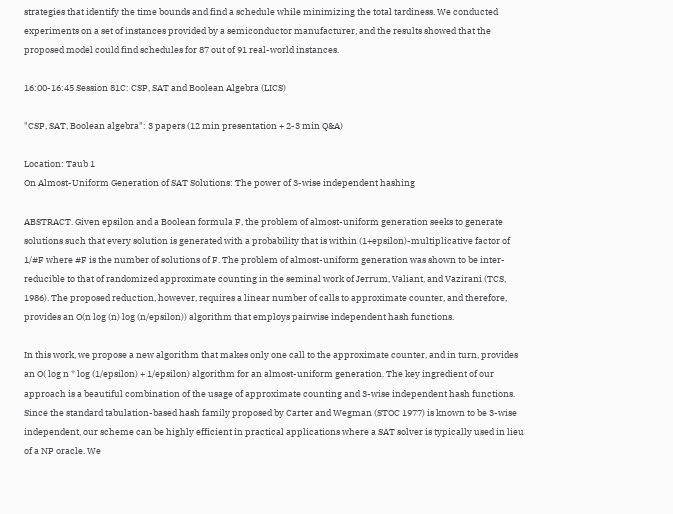strategies that identify the time bounds and find a schedule while minimizing the total tardiness. We conducted experiments on a set of instances provided by a semiconductor manufacturer, and the results showed that the proposed model could find schedules for 87 out of 91 real-world instances.

16:00-16:45 Session 81C: CSP, SAT and Boolean Algebra (LICS)

"CSP, SAT, Boolean algebra": 3 papers (12 min presentation + 2-3 min Q&A)

Location: Taub 1
On Almost-Uniform Generation of SAT Solutions: The power of 3-wise independent hashing

ABSTRACT. Given epsilon and a Boolean formula F, the problem of almost-uniform generation seeks to generate solutions such that every solution is generated with a probability that is within (1+epsilon)-multiplicative factor of 1/#F where #F is the number of solutions of F. The problem of almost-uniform generation was shown to be inter-reducible to that of randomized approximate counting in the seminal work of Jerrum, Valiant, and Vazirani (TCS, 1986). The proposed reduction, however, requires a linear number of calls to approximate counter, and therefore, provides an O(n log (n) log (n/epsilon)) algorithm that employs pairwise independent hash functions.

In this work, we propose a new algorithm that makes only one call to the approximate counter, and in turn, provides an O( log n * log (1/epsilon) + 1/epsilon) algorithm for an almost-uniform generation. The key ingredient of our approach is a beautiful combination of the usage of approximate counting and 3-wise independent hash functions. Since the standard tabulation-based hash family proposed by Carter and Wegman (STOC 1977) is known to be 3-wise independent, our scheme can be highly efficient in practical applications where a SAT solver is typically used in lieu of a NP oracle. We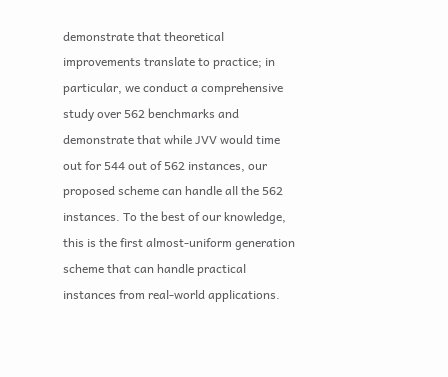demonstrate that theoretical improvements translate to practice; in particular, we conduct a comprehensive study over 562 benchmarks and demonstrate that while JVV would time out for 544 out of 562 instances, our proposed scheme can handle all the 562 instances. To the best of our knowledge, this is the first almost-uniform generation scheme that can handle practical instances from real-world applications.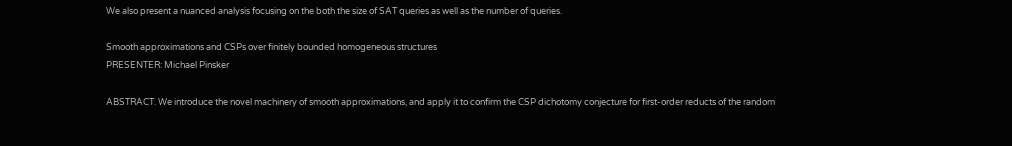We also present a nuanced analysis focusing on the both the size of SAT queries as well as the number of queries.

Smooth approximations and CSPs over finitely bounded homogeneous structures
PRESENTER: Michael Pinsker

ABSTRACT. We introduce the novel machinery of smooth approximations, and apply it to confirm the CSP dichotomy conjecture for first-order reducts of the random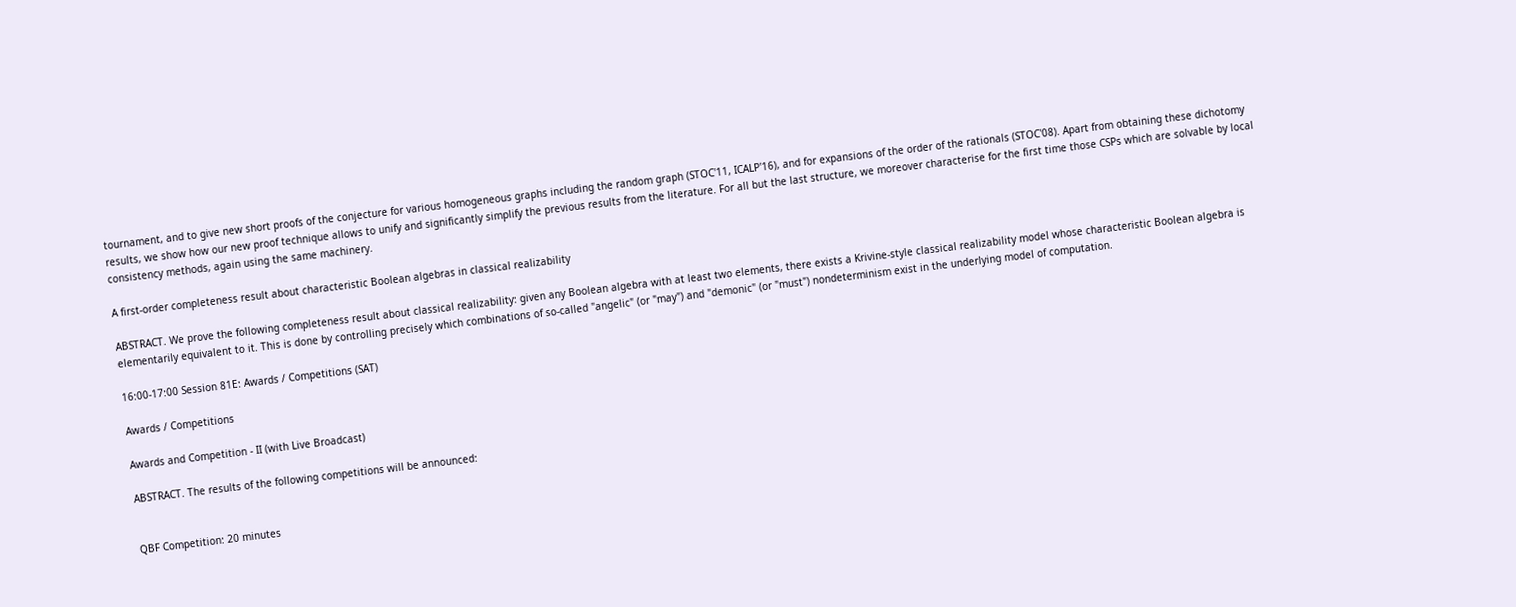tournament, and to give new short proofs of the conjecture for various homogeneous graphs including the random graph (STOC'11, ICALP'16), and for expansions of the order of the rationals (STOC'08). Apart from obtaining these dichotomy results, we show how our new proof technique allows to unify and significantly simplify the previous results from the literature. For all but the last structure, we moreover characterise for the first time those CSPs which are solvable by local consistency methods, again using the same machinery.

A first-order completeness result about characteristic Boolean algebras in classical realizability

ABSTRACT. We prove the following completeness result about classical realizability: given any Boolean algebra with at least two elements, there exists a Krivine-style classical realizability model whose characteristic Boolean algebra is elementarily equivalent to it. This is done by controlling precisely which combinations of so-called "angelic" (or "may") and "demonic" (or "must") nondeterminism exist in the underlying model of computation.

16:00-17:00 Session 81E: Awards / Competitions (SAT)

Awards / Competitions

Awards and Competition - II (with Live Broadcast)

ABSTRACT. The results of the following competitions will be announced:


QBF Competition: 20 minutes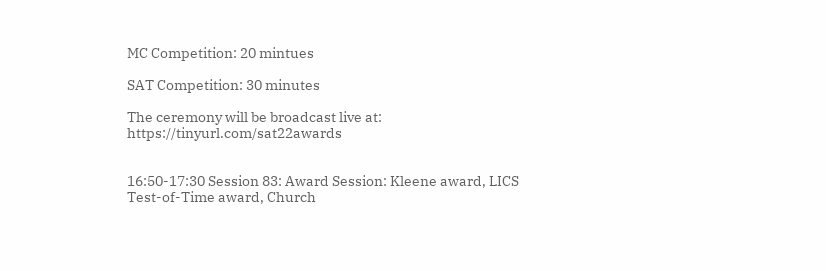MC Competition: 20 mintues

SAT Competition: 30 minutes

The ceremony will be broadcast live at: https://tinyurl.com/sat22awards


16:50-17:30 Session 83: Award Session: Kleene award, LICS Test-of-Time award, Church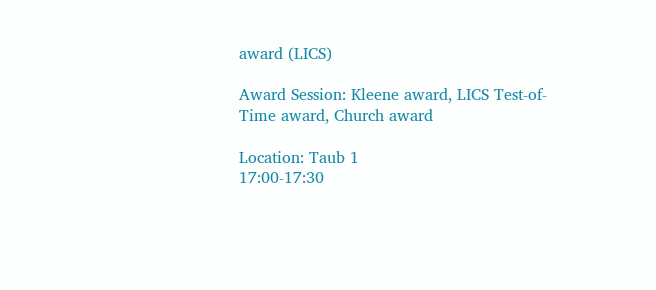award (LICS)

Award Session: Kleene award, LICS Test-of-Time award, Church award

Location: Taub 1
17:00-17:30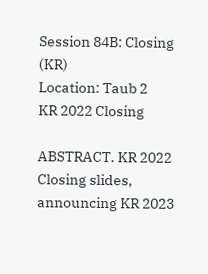Session 84B: Closing (KR)
Location: Taub 2
KR 2022 Closing

ABSTRACT. KR 2022 Closing slides, announcing KR 2023